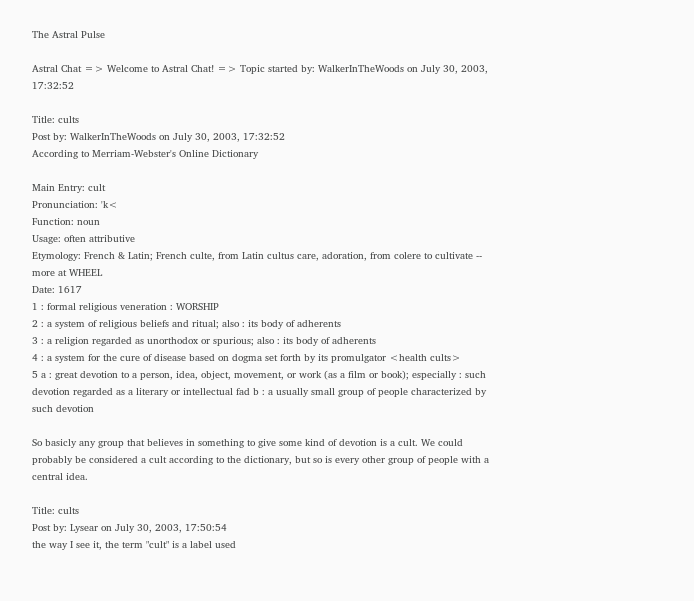The Astral Pulse

Astral Chat => Welcome to Astral Chat! => Topic started by: WalkerInTheWoods on July 30, 2003, 17:32:52

Title: cults
Post by: WalkerInTheWoods on July 30, 2003, 17:32:52
According to Merriam-Webster's Online Dictionary

Main Entry: cult
Pronunciation: 'k<
Function: noun
Usage: often attributive
Etymology: French & Latin; French culte, from Latin cultus care, adoration, from colere to cultivate -- more at WHEEL
Date: 1617
1 : formal religious veneration : WORSHIP
2 : a system of religious beliefs and ritual; also : its body of adherents
3 : a religion regarded as unorthodox or spurious; also : its body of adherents
4 : a system for the cure of disease based on dogma set forth by its promulgator <health cults>
5 a : great devotion to a person, idea, object, movement, or work (as a film or book); especially : such devotion regarded as a literary or intellectual fad b : a usually small group of people characterized by such devotion

So basicly any group that believes in something to give some kind of devotion is a cult. We could probably be considered a cult according to the dictionary, but so is every other group of people with a central idea.

Title: cults
Post by: Lysear on July 30, 2003, 17:50:54
the way I see it, the term "cult" is a label used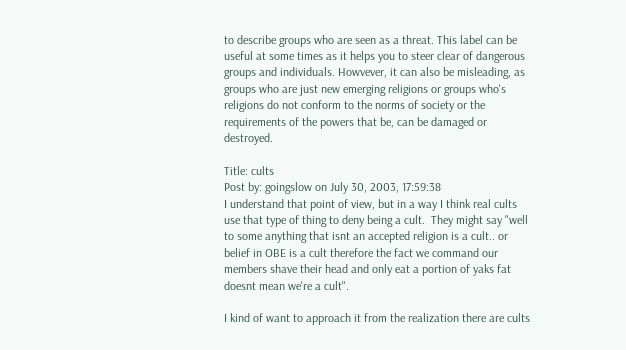to describe groups who are seen as a threat. This label can be useful at some times as it helps you to steer clear of dangerous groups and individuals. Howvever, it can also be misleading, as groups who are just new emerging religions or groups who's religions do not conform to the norms of society or the requirements of the powers that be, can be damaged or destroyed.

Title: cults
Post by: goingslow on July 30, 2003, 17:59:38
I understand that point of view, but in a way I think real cults use that type of thing to deny being a cult.  They might say "well to some anything that isnt an accepted religion is a cult.. or belief in OBE is a cult therefore the fact we command our members shave their head and only eat a portion of yaks fat doesnt mean we're a cult".

I kind of want to approach it from the realization there are cults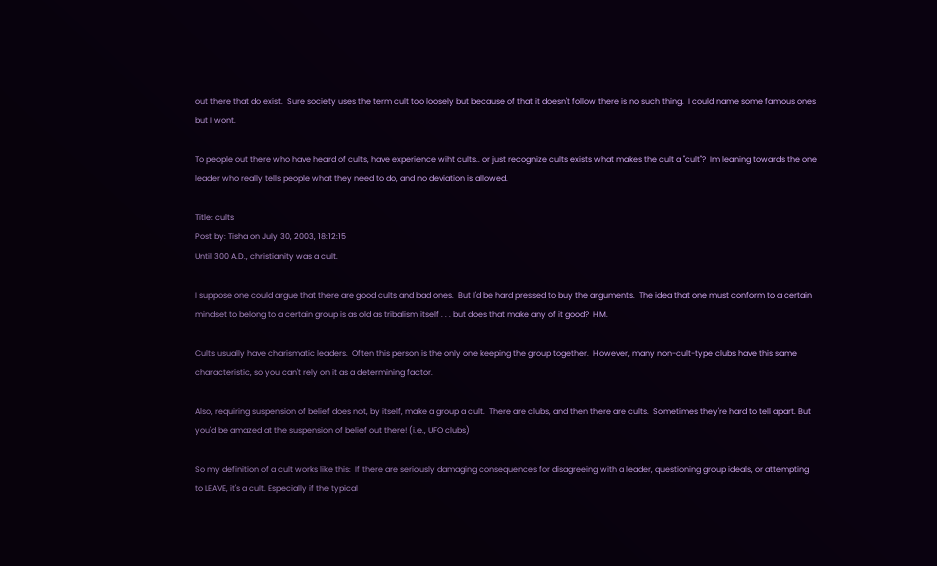out there that do exist.  Sure society uses the term cult too loosely but because of that it doesn't follow there is no such thing.  I could name some famous ones but I wont.

To people out there who have heard of cults, have experience wiht cults.. or just recognize cults exists what makes the cult a "cult"?  Im leaning towards the one leader who really tells people what they need to do, and no deviation is allowed.

Title: cults
Post by: Tisha on July 30, 2003, 18:12:15
Until 300 A.D., christianity was a cult.

I suppose one could argue that there are good cults and bad ones.  But I'd be hard pressed to buy the arguments.  The idea that one must conform to a certain mindset to belong to a certain group is as old as tribalism itself . . . but does that make any of it good?  HM.

Cults usually have charismatic leaders.  Often this person is the only one keeping the group together.  However, many non-cult-type clubs have this same characteristic, so you can't rely on it as a determining factor.

Also, requiring suspension of belief does not, by itself, make a group a cult.  There are clubs, and then there are cults.  Sometimes they're hard to tell apart. But you'd be amazed at the suspension of belief out there! (i.e., UFO clubs)

So my definition of a cult works like this:  If there are seriously damaging consequences for disagreeing with a leader, questioning group ideals, or attempting to LEAVE, it's a cult. Especially if the typical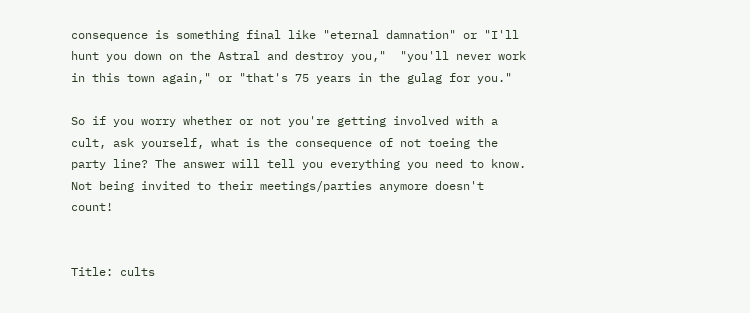consequence is something final like "eternal damnation" or "I'll hunt you down on the Astral and destroy you,"  "you'll never work in this town again," or "that's 75 years in the gulag for you."

So if you worry whether or not you're getting involved with a cult, ask yourself, what is the consequence of not toeing the party line? The answer will tell you everything you need to know.  Not being invited to their meetings/parties anymore doesn't count!


Title: cults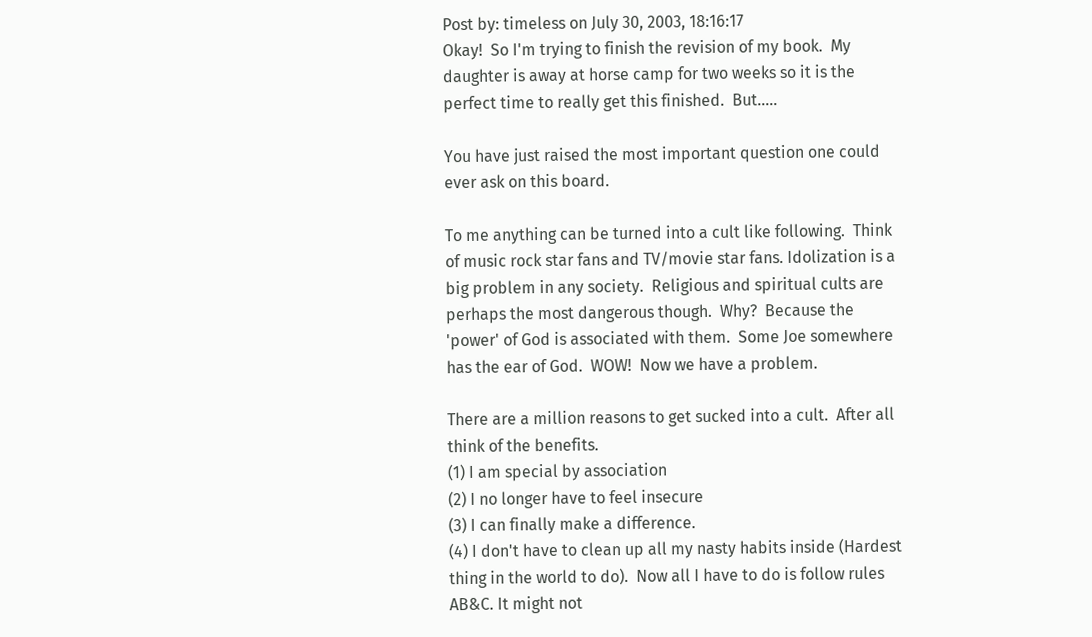Post by: timeless on July 30, 2003, 18:16:17
Okay!  So I'm trying to finish the revision of my book.  My daughter is away at horse camp for two weeks so it is the perfect time to really get this finished.  But.....

You have just raised the most important question one could ever ask on this board.

To me anything can be turned into a cult like following.  Think of music rock star fans and TV/movie star fans. Idolization is a big problem in any society.  Religious and spiritual cults are perhaps the most dangerous though.  Why?  Because the 'power' of God is associated with them.  Some Joe somewhere has the ear of God.  WOW!  Now we have a problem.

There are a million reasons to get sucked into a cult.  After all think of the benefits.
(1) I am special by association
(2) I no longer have to feel insecure
(3) I can finally make a difference.
(4) I don't have to clean up all my nasty habits inside (Hardest thing in the world to do).  Now all I have to do is follow rules AB&C. It might not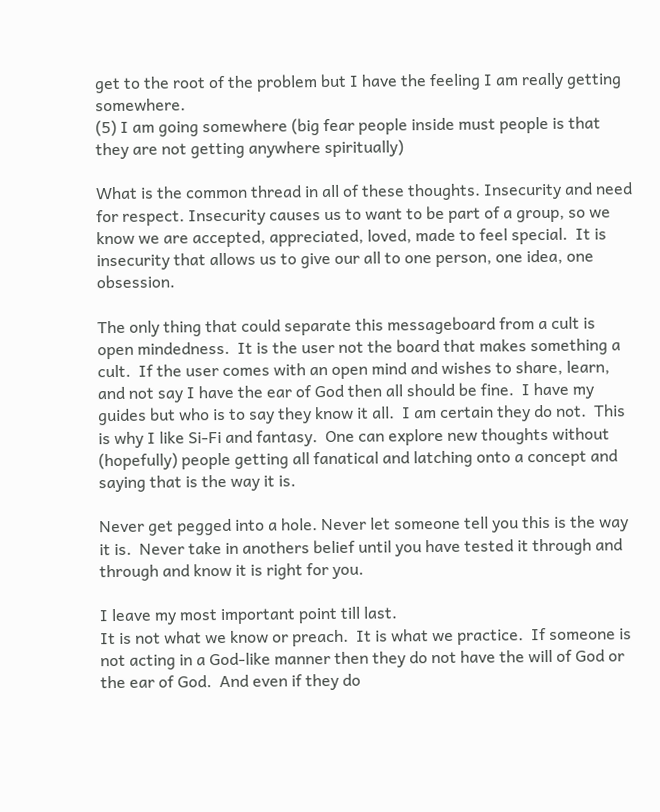get to the root of the problem but I have the feeling I am really getting somewhere.
(5) I am going somewhere (big fear people inside must people is that they are not getting anywhere spiritually)

What is the common thread in all of these thoughts. Insecurity and need for respect. Insecurity causes us to want to be part of a group, so we know we are accepted, appreciated, loved, made to feel special.  It is insecurity that allows us to give our all to one person, one idea, one obsession.

The only thing that could separate this messageboard from a cult is open mindedness.  It is the user not the board that makes something a cult.  If the user comes with an open mind and wishes to share, learn, and not say I have the ear of God then all should be fine.  I have my guides but who is to say they know it all.  I am certain they do not.  This is why I like Si-Fi and fantasy.  One can explore new thoughts without (hopefully) people getting all fanatical and latching onto a concept and saying that is the way it is.

Never get pegged into a hole. Never let someone tell you this is the way it is.  Never take in anothers belief until you have tested it through and through and know it is right for you.

I leave my most important point till last.
It is not what we know or preach.  It is what we practice.  If someone is not acting in a God-like manner then they do not have the will of God or the ear of God.  And even if they do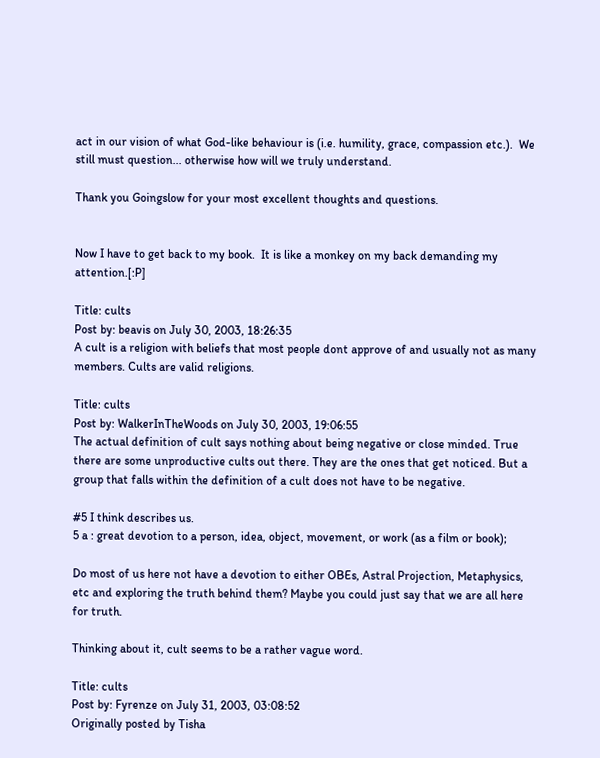act in our vision of what God-like behaviour is (i.e. humility, grace, compassion etc.).  We still must question... otherwise how will we truly understand.

Thank you Goingslow for your most excellent thoughts and questions.


Now I have to get back to my book.  It is like a monkey on my back demanding my attention.[:P]

Title: cults
Post by: beavis on July 30, 2003, 18:26:35
A cult is a religion with beliefs that most people dont approve of and usually not as many members. Cults are valid religions.

Title: cults
Post by: WalkerInTheWoods on July 30, 2003, 19:06:55
The actual definition of cult says nothing about being negative or close minded. True there are some unproductive cults out there. They are the ones that get noticed. But a group that falls within the definition of a cult does not have to be negative.

#5 I think describes us.
5 a : great devotion to a person, idea, object, movement, or work (as a film or book);

Do most of us here not have a devotion to either OBEs, Astral Projection, Metaphysics, etc and exploring the truth behind them? Maybe you could just say that we are all here for truth.

Thinking about it, cult seems to be a rather vague word.

Title: cults
Post by: Fyrenze on July 31, 2003, 03:08:52
Originally posted by Tisha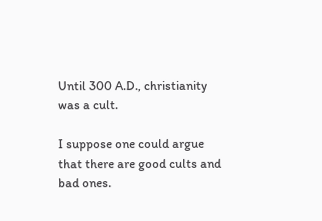Until 300 A.D., christianity was a cult.

I suppose one could argue that there are good cults and bad ones.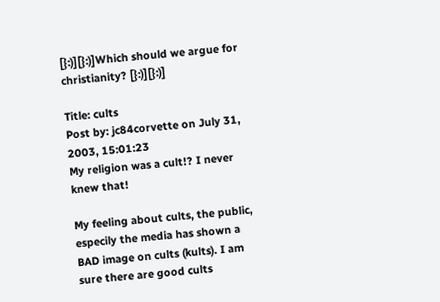[}:)][}:)]Which should we argue for christianity? [}:)][}:)]

Title: cults
Post by: jc84corvette on July 31, 2003, 15:01:23
My religion was a cult!? I never knew that!

My feeling about cults, the public, especily the media has shown a BAD image on cults (kults). I am sure there are good cults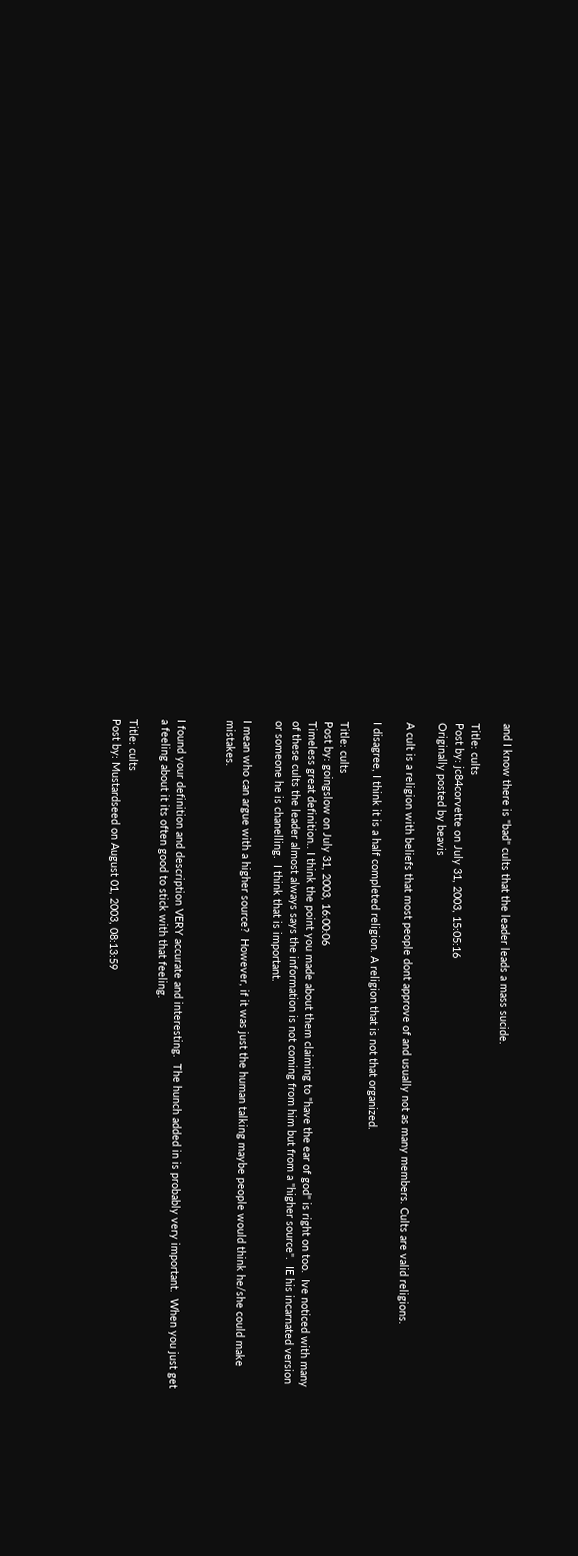and I know there is "bad" cults that the leader leads a mass sucide.

Title: cults
Post by: jc84corvette on July 31, 2003, 15:05:16
Originally posted by beavis

A cult is a religion with beliefs that most people dont approve of and usually not as many members. Cults are valid religions.

I disagree, I think it is a half completed religion. A religion that is not that organized.

Title: cults
Post by: goingslow on July 31, 2003, 16:00:06
Timeless great definition.. I think the point you made about them claiming to "have the ear of god" is right on too.  Ive noticed with many of these cults the leader almost always says the information is not coming from him but from a "higher source".  IE his incarnated version or someone he is chanelling.  I think that is important.

I mean who can argue with a higher source?  However, if it was just the human talking maybe people would think he/she could make mistakes.


I found your definition and description VERY accurate and interesting.  The hunch added in is probably very important.  When you just get a feeling about it its often good to stick with that feeling.

Title: cults
Post by: Mustardseed on August 01, 2003, 08:13:59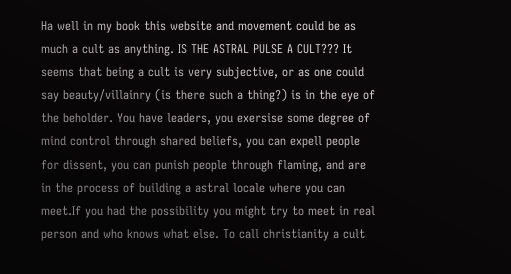Ha well in my book this website and movement could be as much a cult as anything. IS THE ASTRAL PULSE A CULT??? It seems that being a cult is very subjective, or as one could say beauty/villainry (is there such a thing?) is in the eye of the beholder. You have leaders, you exersise some degree of mind control through shared beliefs, you can expell people for dissent, you can punish people through flaming, and are in the process of building a astral locale where you can meet.If you had the possibility you might try to meet in real person and who knows what else. To call christianity a cult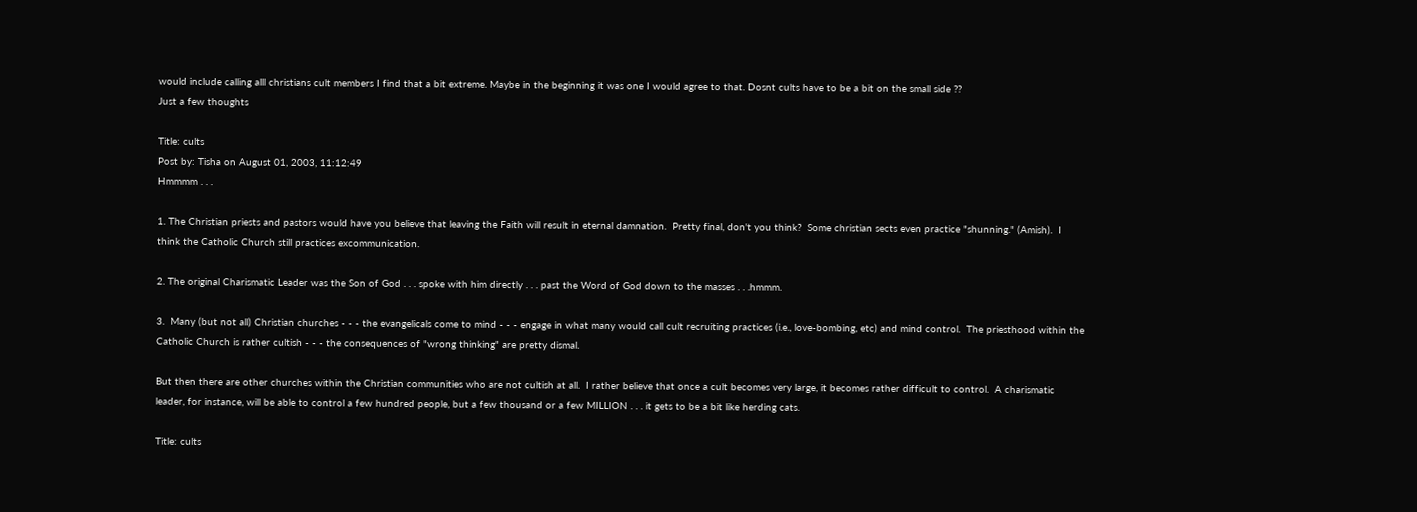would include calling alll christians cult members I find that a bit extreme. Maybe in the beginning it was one I would agree to that. Dosnt cults have to be a bit on the small side ??
Just a few thoughts

Title: cults
Post by: Tisha on August 01, 2003, 11:12:49
Hmmmm . . .

1. The Christian priests and pastors would have you believe that leaving the Faith will result in eternal damnation.  Pretty final, don't you think?  Some christian sects even practice "shunning." (Amish).  I think the Catholic Church still practices excommunication.

2. The original Charismatic Leader was the Son of God . . . spoke with him directly . . . past the Word of God down to the masses . . .hmmm.

3.  Many (but not all) Christian churches - - - the evangelicals come to mind - - - engage in what many would call cult recruiting practices (i.e., love-bombing, etc) and mind control.  The priesthood within the Catholic Church is rather cultish - - - the consequences of "wrong thinking" are pretty dismal.

But then there are other churches within the Christian communities who are not cultish at all.  I rather believe that once a cult becomes very large, it becomes rather difficult to control.  A charismatic leader, for instance, will be able to control a few hundred people, but a few thousand or a few MILLION . . . it gets to be a bit like herding cats.

Title: cults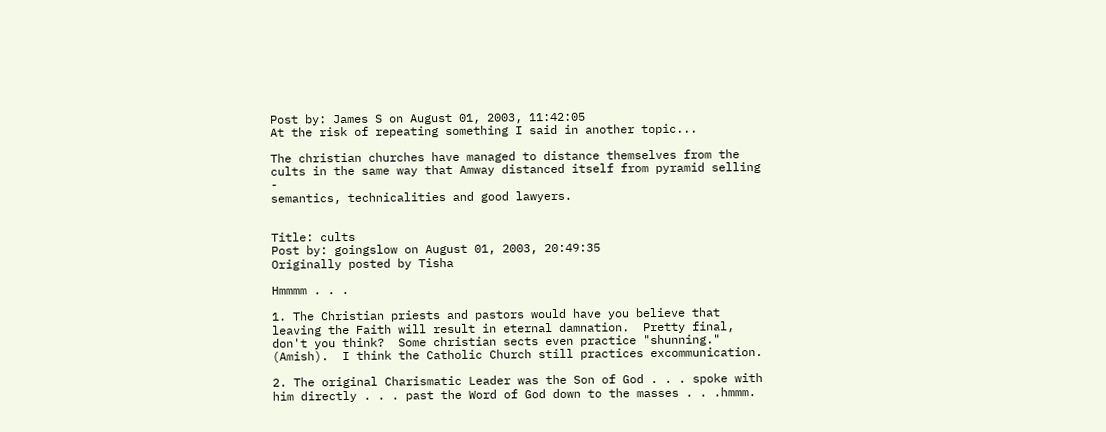Post by: James S on August 01, 2003, 11:42:05
At the risk of repeating something I said in another topic...

The christian churches have managed to distance themselves from the cults in the same way that Amway distanced itself from pyramid selling -
semantics, technicalities and good lawyers.


Title: cults
Post by: goingslow on August 01, 2003, 20:49:35
Originally posted by Tisha

Hmmmm . . .

1. The Christian priests and pastors would have you believe that leaving the Faith will result in eternal damnation.  Pretty final, don't you think?  Some christian sects even practice "shunning." (Amish).  I think the Catholic Church still practices excommunication.

2. The original Charismatic Leader was the Son of God . . . spoke with him directly . . . past the Word of God down to the masses . . .hmmm.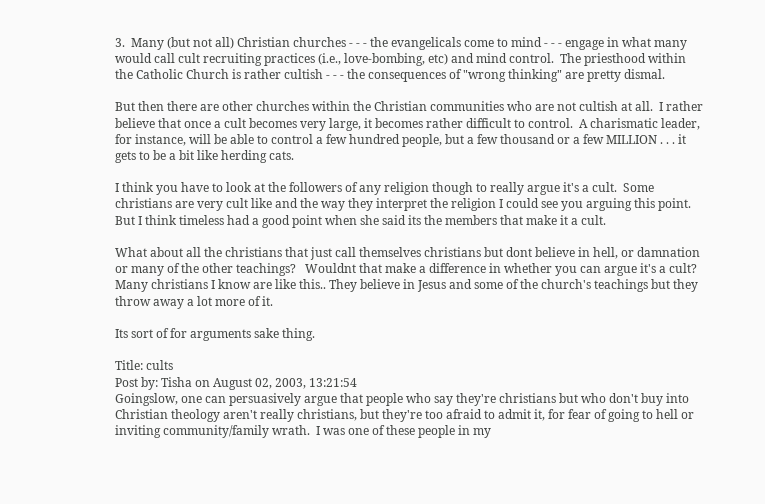3.  Many (but not all) Christian churches - - - the evangelicals come to mind - - - engage in what many would call cult recruiting practices (i.e., love-bombing, etc) and mind control.  The priesthood within the Catholic Church is rather cultish - - - the consequences of "wrong thinking" are pretty dismal.

But then there are other churches within the Christian communities who are not cultish at all.  I rather believe that once a cult becomes very large, it becomes rather difficult to control.  A charismatic leader, for instance, will be able to control a few hundred people, but a few thousand or a few MILLION . . . it gets to be a bit like herding cats.

I think you have to look at the followers of any religion though to really argue it's a cult.  Some christians are very cult like and the way they interpret the religion I could see you arguing this point.  But I think timeless had a good point when she said its the members that make it a cult.

What about all the christians that just call themselves christians but dont believe in hell, or damnation or many of the other teachings?   Wouldnt that make a difference in whether you can argue it's a cult?  Many christians I know are like this.. They believe in Jesus and some of the church's teachings but they throw away a lot more of it.

Its sort of for arguments sake thing.

Title: cults
Post by: Tisha on August 02, 2003, 13:21:54
Goingslow, one can persuasively argue that people who say they're christians but who don't buy into Christian theology aren't really christians, but they're too afraid to admit it, for fear of going to hell or inviting community/family wrath.  I was one of these people in my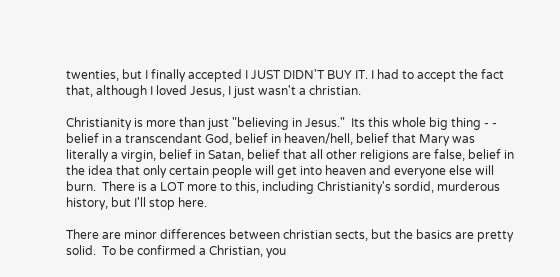twenties, but I finally accepted I JUST DIDN'T BUY IT. I had to accept the fact that, although I loved Jesus, I just wasn't a christian.

Christianity is more than just "believing in Jesus."  Its this whole big thing - - belief in a transcendant God, belief in heaven/hell, belief that Mary was literally a virgin, belief in Satan, belief that all other religions are false, belief in the idea that only certain people will get into heaven and everyone else will burn.  There is a LOT more to this, including Christianity's sordid, murderous history, but I'll stop here.

There are minor differences between christian sects, but the basics are pretty solid.  To be confirmed a Christian, you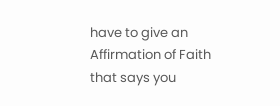have to give an Affirmation of Faith that says you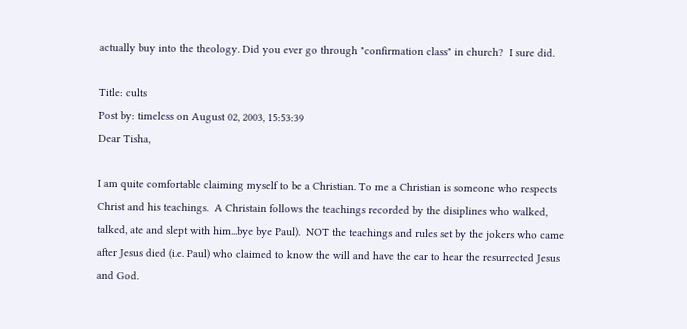actually buy into the theology. Did you ever go through "confirmation class" in church?  I sure did.

Title: cults
Post by: timeless on August 02, 2003, 15:53:39
Dear Tisha,

I am quite comfortable claiming myself to be a Christian. To me a Christian is someone who respects Christ and his teachings.  A Christain follows the teachings recorded by the disiplines who walked, talked, ate and slept with him...bye bye Paul).  NOT the teachings and rules set by the jokers who came after Jesus died (i.e. Paul) who claimed to know the will and have the ear to hear the resurrected Jesus and God.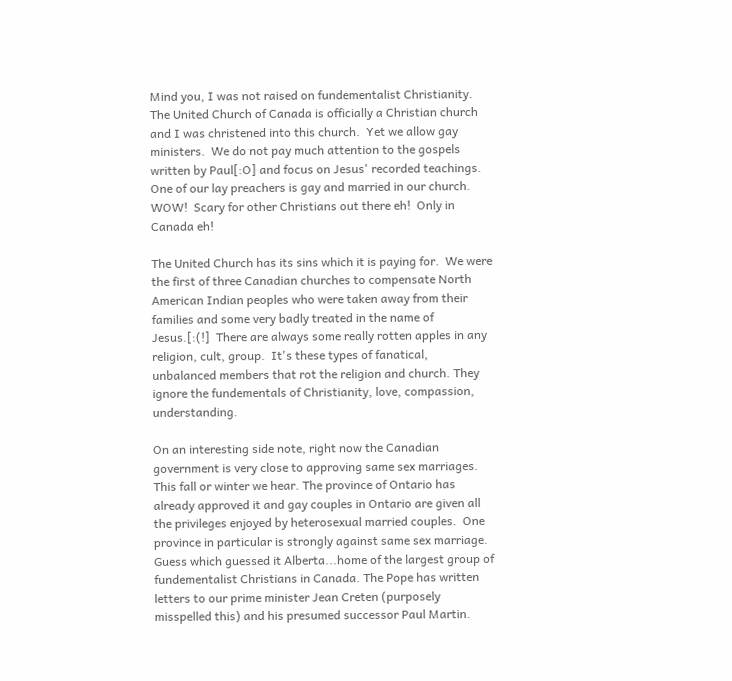Mind you, I was not raised on fundementalist Christianity. The United Church of Canada is officially a Christian church and I was christened into this church.  Yet we allow gay ministers.  We do not pay much attention to the gospels written by Paul[:O] and focus on Jesus' recorded teachings.  One of our lay preachers is gay and married in our church.  WOW!  Scary for other Christians out there eh!  Only in Canada eh!

The United Church has its sins which it is paying for.  We were the first of three Canadian churches to compensate North American Indian peoples who were taken away from their families and some very badly treated in the name of Jesus.[:(!]  There are always some really rotten apples in any religion, cult, group.  It's these types of fanatical, unbalanced members that rot the religion and church. They ignore the fundementals of Christianity, love, compassion, understanding.

On an interesting side note, right now the Canadian government is very close to approving same sex marriages. This fall or winter we hear. The province of Ontario has already approved it and gay couples in Ontario are given all the privileges enjoyed by heterosexual married couples.  One province in particular is strongly against same sex marriage.  Guess which guessed it Alberta...home of the largest group of fundementalist Christians in Canada. The Pope has written letters to our prime minister Jean Creten (purposely misspelled this) and his presumed successor Paul Martin.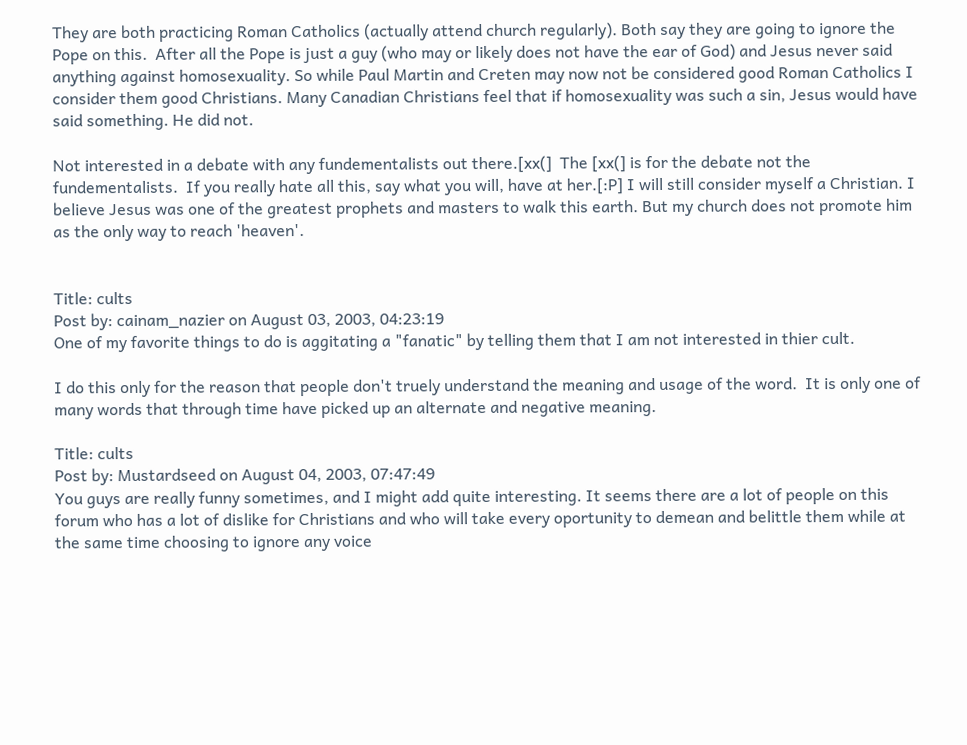They are both practicing Roman Catholics (actually attend church regularly). Both say they are going to ignore the Pope on this.  After all the Pope is just a guy (who may or likely does not have the ear of God) and Jesus never said anything against homosexuality. So while Paul Martin and Creten may now not be considered good Roman Catholics I consider them good Christians. Many Canadian Christians feel that if homosexuality was such a sin, Jesus would have said something. He did not.

Not interested in a debate with any fundementalists out there.[xx(]  The [xx(] is for the debate not the fundementalists.  If you really hate all this, say what you will, have at her.[:P] I will still consider myself a Christian. I believe Jesus was one of the greatest prophets and masters to walk this earth. But my church does not promote him as the only way to reach 'heaven'.


Title: cults
Post by: cainam_nazier on August 03, 2003, 04:23:19
One of my favorite things to do is aggitating a "fanatic" by telling them that I am not interested in thier cult.

I do this only for the reason that people don't truely understand the meaning and usage of the word.  It is only one of many words that through time have picked up an alternate and negative meaning.

Title: cults
Post by: Mustardseed on August 04, 2003, 07:47:49
You guys are really funny sometimes, and I might add quite interesting. It seems there are a lot of people on this forum who has a lot of dislike for Christians and who will take every oportunity to demean and belittle them while at the same time choosing to ignore any voice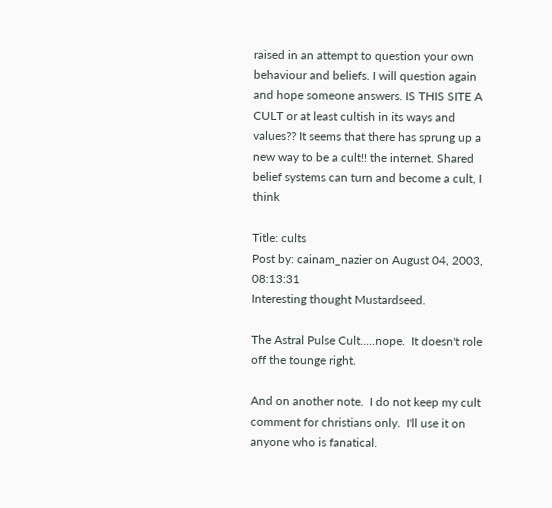raised in an attempt to question your own behaviour and beliefs. I will question again and hope someone answers. IS THIS SITE A CULT or at least cultish in its ways and values?? It seems that there has sprung up a new way to be a cult!! the internet. Shared belief systems can turn and become a cult, I think

Title: cults
Post by: cainam_nazier on August 04, 2003, 08:13:31
Interesting thought Mustardseed.

The Astral Pulse Cult.....nope.  It doesn't role off the tounge right.

And on another note.  I do not keep my cult comment for christians only.  I'll use it on anyone who is fanatical.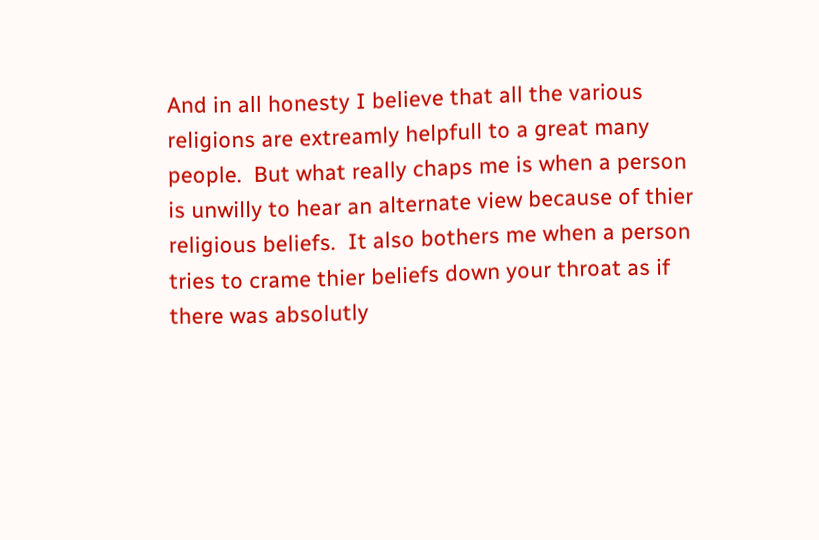And in all honesty I believe that all the various religions are extreamly helpfull to a great many people.  But what really chaps me is when a person is unwilly to hear an alternate view because of thier religious beliefs.  It also bothers me when a person tries to crame thier beliefs down your throat as if there was absolutly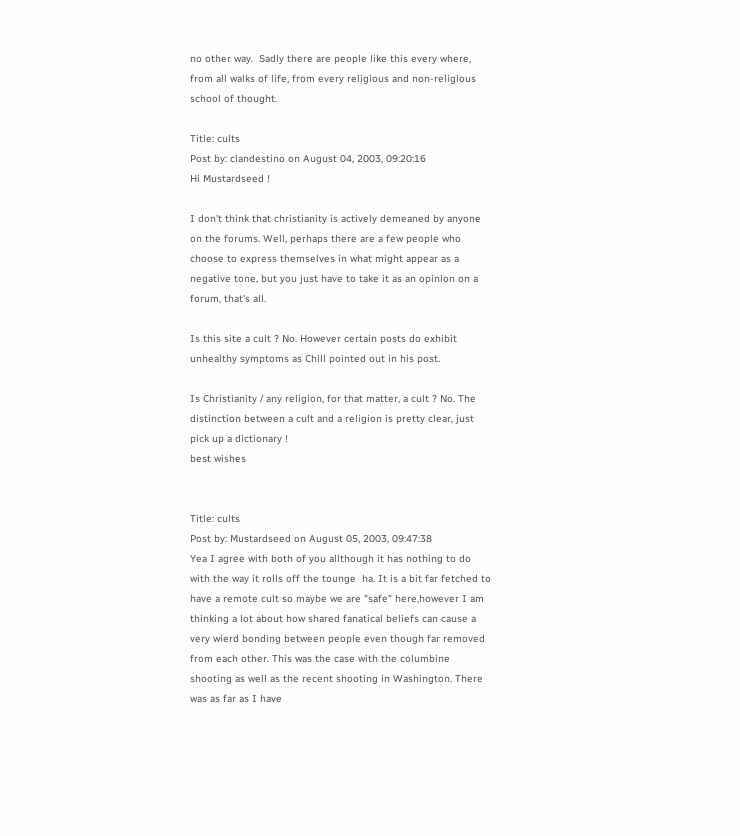no other way.  Sadly there are people like this every where, from all walks of life, from every religious and non-religious school of thought.

Title: cults
Post by: clandestino on August 04, 2003, 09:20:16
Hi Mustardseed !

I don't think that christianity is actively demeaned by anyone on the forums. Well, perhaps there are a few people who choose to express themselves in what might appear as a negative tone, but you just have to take it as an opinion on a forum, that's all.

Is this site a cult ? No. However certain posts do exhibit unhealthy symptoms as Chill pointed out in his post.

Is Christianity / any religion, for that matter, a cult ? No. The distinction between a cult and a religion is pretty clear, just pick up a dictionary !
best wishes


Title: cults
Post by: Mustardseed on August 05, 2003, 09:47:38
Yea I agree with both of you allthough it has nothing to do with the way it rolls off the tounge  ha. It is a bit far fetched to have a remote cult so maybe we are "safe" here,however I am thinking a lot about how shared fanatical beliefs can cause a very wierd bonding between people even though far removed from each other. This was the case with the columbine shooting as well as the recent shooting in Washington. There was as far as I have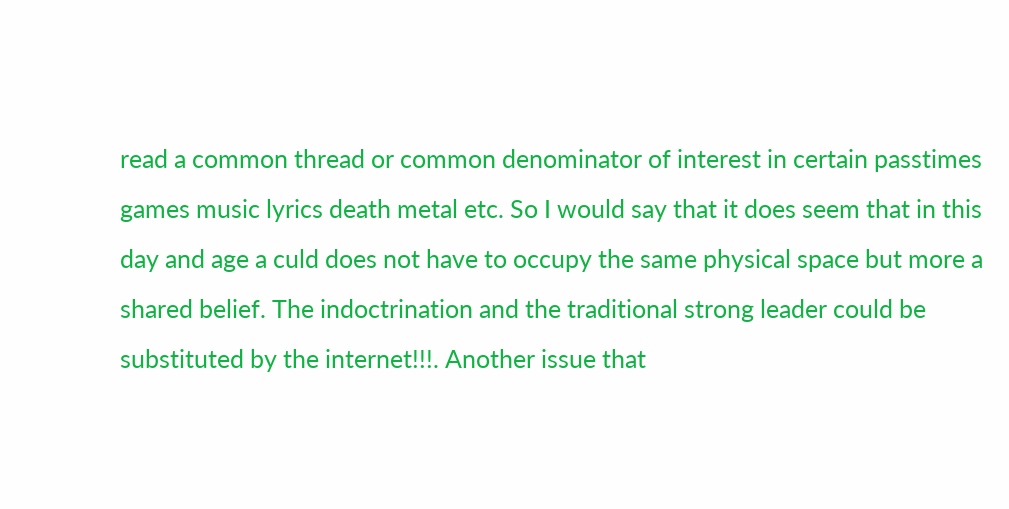read a common thread or common denominator of interest in certain passtimes games music lyrics death metal etc. So I would say that it does seem that in this day and age a culd does not have to occupy the same physical space but more a shared belief. The indoctrination and the traditional strong leader could be substituted by the internet!!!. Another issue that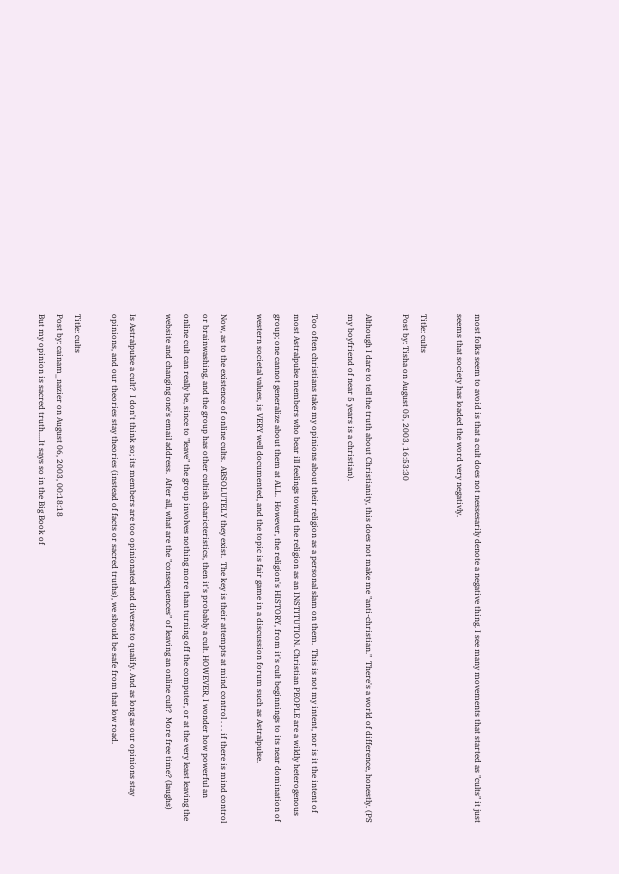most folks seem to avoid is that a cult does not nessesarily denote a negative thing. I see many movements that started as "cults" it just seems that society has loaded the word very negativly.

Title: cults
Post by: Tisha on August 05, 2003, 16:53:30

Although I dare to tell the truth about Christianity, this does not make me "anti-christian."  There's a world of difference, honestly. (PS my boyfriend of near 5 years is a christian).

Too often christians take my opinions about their religion as a personal slam on them.  This is not my intent, nor is it the intent of most Astralpulse members who bear ill feelings toward the religion as an INSTITUTION. Christian PEOPLE are a wildly heterogenous group; one cannot generalize about them at ALL.  However, the religion's HISTORY, from it's cult beginnings to its near domination of western societal values, is VERY well documented, and the topic is fair game in a discussion forum such as Astralpulse.

Now, as to the existence of online cults.  ABSOLUTELY they exist.  The key is their attempts at mind control . . . if there is mind control or brainwashing, and the group has other cultish charicteristics, then it's probably a cult. HOWEVER, I wonder how powerful an online cult can really be, since to "leave" the group involves nothing more than turning off the computer, or at the very least leaving the website and changing one's email address.  After all, what are the "consequences" of leaving an online cult?  More free time? (laughs)

Is Astralpulse a cult?  I don't think so; its members are too opinionated and diverse to qualify. And as long as our opinions stay opinions, and our theories stay theories (instead of facts or sacred truths), we should be safe from that low road.

Title: cults
Post by: cainam_nazier on August 06, 2003, 00:18:18
But my opinion is sacred truth....It says so in the Big Book of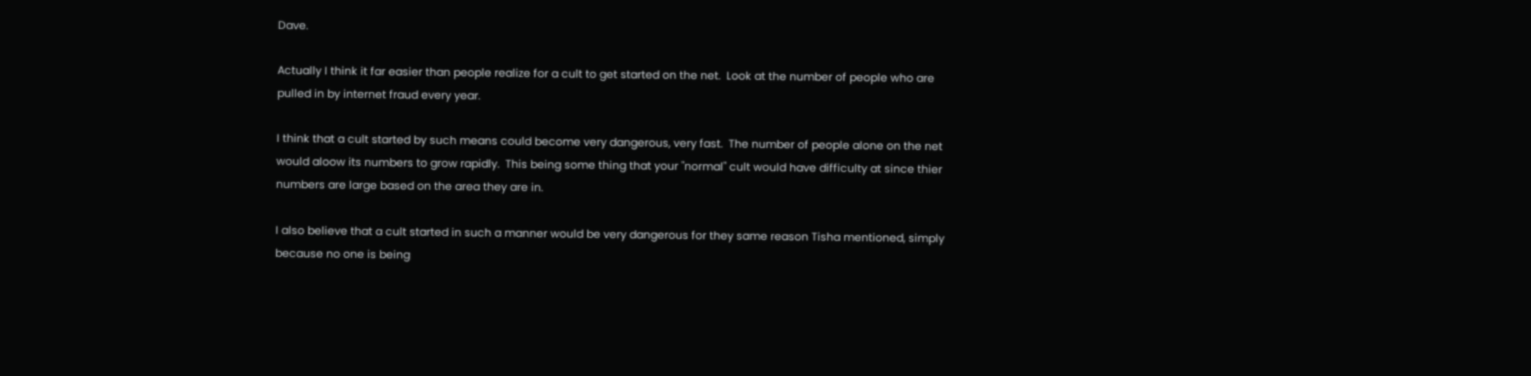Dave.

Actually I think it far easier than people realize for a cult to get started on the net.  Look at the number of people who are pulled in by internet fraud every year.

I think that a cult started by such means could become very dangerous, very fast.  The number of people alone on the net would aloow its numbers to grow rapidly.  This being some thing that your "normal" cult would have difficulty at since thier numbers are large based on the area they are in.

I also believe that a cult started in such a manner would be very dangerous for they same reason Tisha mentioned, simply because no one is being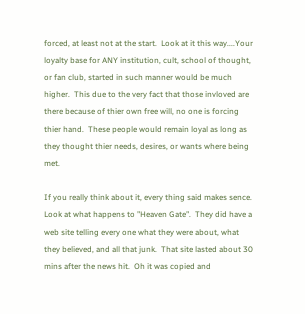forced, at least not at the start.  Look at it this way....Your loyalty base for ANY institution, cult, school of thought, or fan club, started in such manner would be much higher.  This due to the very fact that those invloved are there because of thier own free will, no one is forcing thier hand.  These people would remain loyal as long as they thought thier needs, desires, or wants where being met.

If you really think about it, every thing said makes sence.  Look at what happens to "Heaven Gate".  They did have a web site telling every one what they were about, what they believed, and all that junk.  That site lasted about 30 mins after the news hit.  Oh it was copied and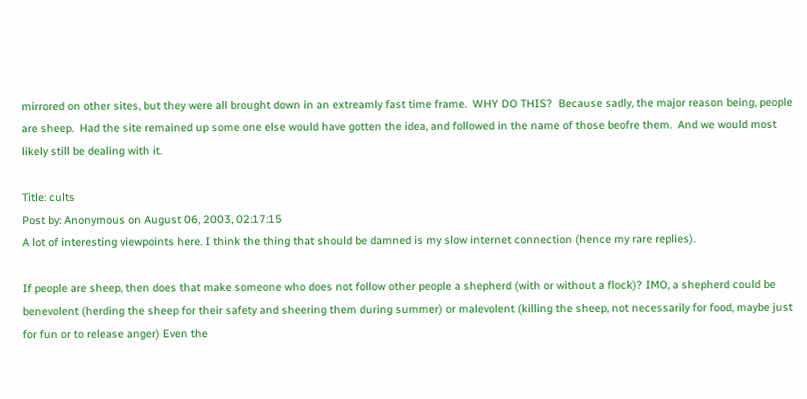mirrored on other sites, but they were all brought down in an extreamly fast time frame.  WHY DO THIS?  Because sadly, the major reason being, people are sheep.  Had the site remained up some one else would have gotten the idea, and followed in the name of those beofre them.  And we would most likely still be dealing with it.

Title: cults
Post by: Anonymous on August 06, 2003, 02:17:15
A lot of interesting viewpoints here. I think the thing that should be damned is my slow internet connection (hence my rare replies).

If people are sheep, then does that make someone who does not follow other people a shepherd (with or without a flock)? IMO, a shepherd could be benevolent (herding the sheep for their safety and sheering them during summer) or malevolent (killing the sheep, not necessarily for food, maybe just for fun or to release anger) Even the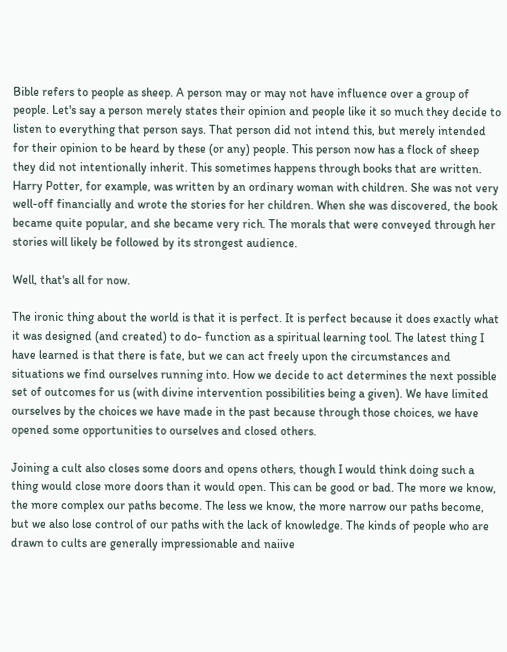Bible refers to people as sheep. A person may or may not have influence over a group of people. Let's say a person merely states their opinion and people like it so much they decide to listen to everything that person says. That person did not intend this, but merely intended for their opinion to be heard by these (or any) people. This person now has a flock of sheep they did not intentionally inherit. This sometimes happens through books that are written. Harry Potter, for example, was written by an ordinary woman with children. She was not very well-off financially and wrote the stories for her children. When she was discovered, the book became quite popular, and she became very rich. The morals that were conveyed through her stories will likely be followed by its strongest audience.

Well, that's all for now.

The ironic thing about the world is that it is perfect. It is perfect because it does exactly what it was designed (and created) to do- function as a spiritual learning tool. The latest thing I have learned is that there is fate, but we can act freely upon the circumstances and situations we find ourselves running into. How we decide to act determines the next possible set of outcomes for us (with divine intervention possibilities being a given). We have limited ourselves by the choices we have made in the past because through those choices, we have opened some opportunities to ourselves and closed others.

Joining a cult also closes some doors and opens others, though I would think doing such a thing would close more doors than it would open. This can be good or bad. The more we know, the more complex our paths become. The less we know, the more narrow our paths become, but we also lose control of our paths with the lack of knowledge. The kinds of people who are drawn to cults are generally impressionable and naiive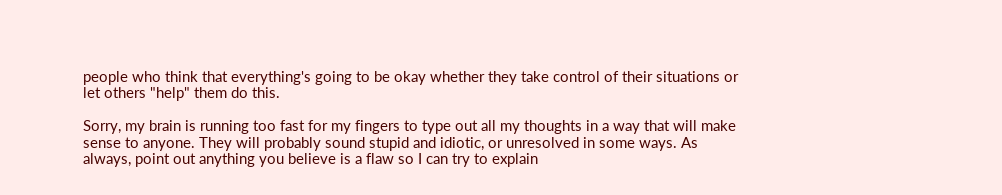people who think that everything's going to be okay whether they take control of their situations or let others "help" them do this.

Sorry, my brain is running too fast for my fingers to type out all my thoughts in a way that will make sense to anyone. They will probably sound stupid and idiotic, or unresolved in some ways. As always, point out anything you believe is a flaw so I can try to explain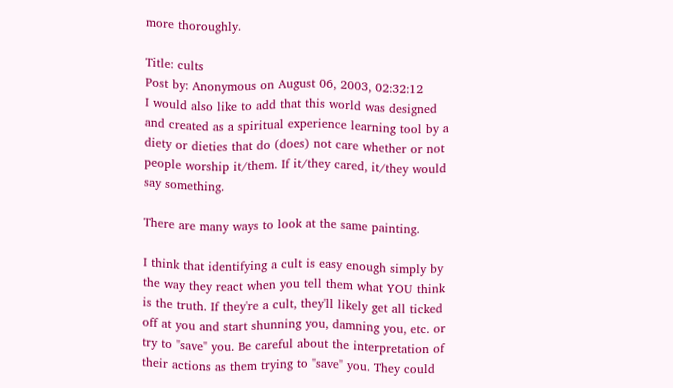more thoroughly.

Title: cults
Post by: Anonymous on August 06, 2003, 02:32:12
I would also like to add that this world was designed and created as a spiritual experience learning tool by a diety or dieties that do (does) not care whether or not people worship it/them. If it/they cared, it/they would say something.

There are many ways to look at the same painting.

I think that identifying a cult is easy enough simply by the way they react when you tell them what YOU think is the truth. If they're a cult, they'll likely get all ticked off at you and start shunning you, damning you, etc. or try to "save" you. Be careful about the interpretation of their actions as them trying to "save" you. They could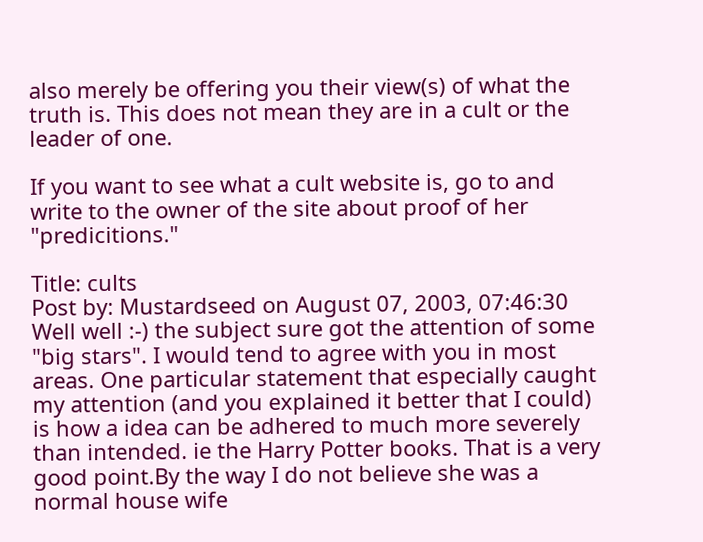also merely be offering you their view(s) of what the truth is. This does not mean they are in a cult or the leader of one.

If you want to see what a cult website is, go to and write to the owner of the site about proof of her "predicitions."

Title: cults
Post by: Mustardseed on August 07, 2003, 07:46:30
Well well :-) the subject sure got the attention of some "big stars". I would tend to agree with you in most areas. One particular statement that especially caught my attention (and you explained it better that I could) is how a idea can be adhered to much more severely than intended. ie the Harry Potter books. That is a very good point.By the way I do not believe she was a normal house wife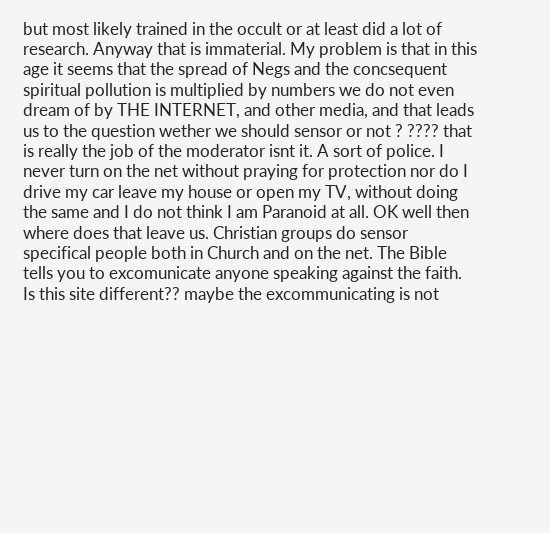but most likely trained in the occult or at least did a lot of research. Anyway that is immaterial. My problem is that in this age it seems that the spread of Negs and the concsequent spiritual pollution is multiplied by numbers we do not even dream of by THE INTERNET, and other media, and that leads us to the question wether we should sensor or not ? ???? that is really the job of the moderator isnt it. A sort of police. I never turn on the net without praying for protection nor do I drive my car leave my house or open my TV, without doing the same and I do not think I am Paranoid at all. OK well then where does that leave us. Christian groups do sensor specifical people both in Church and on the net. The Bible tells you to excomunicate anyone speaking against the faith. Is this site different?? maybe the excommunicating is not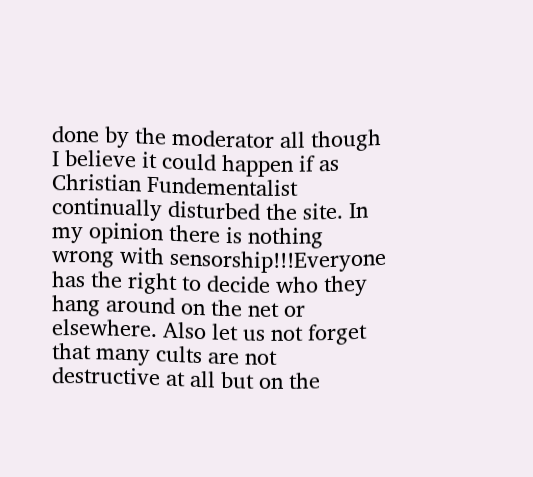done by the moderator all though I believe it could happen if as Christian Fundementalist continually disturbed the site. In my opinion there is nothing wrong with sensorship!!!Everyone has the right to decide who they hang around on the net or elsewhere. Also let us not forget that many cults are not destructive at all but on the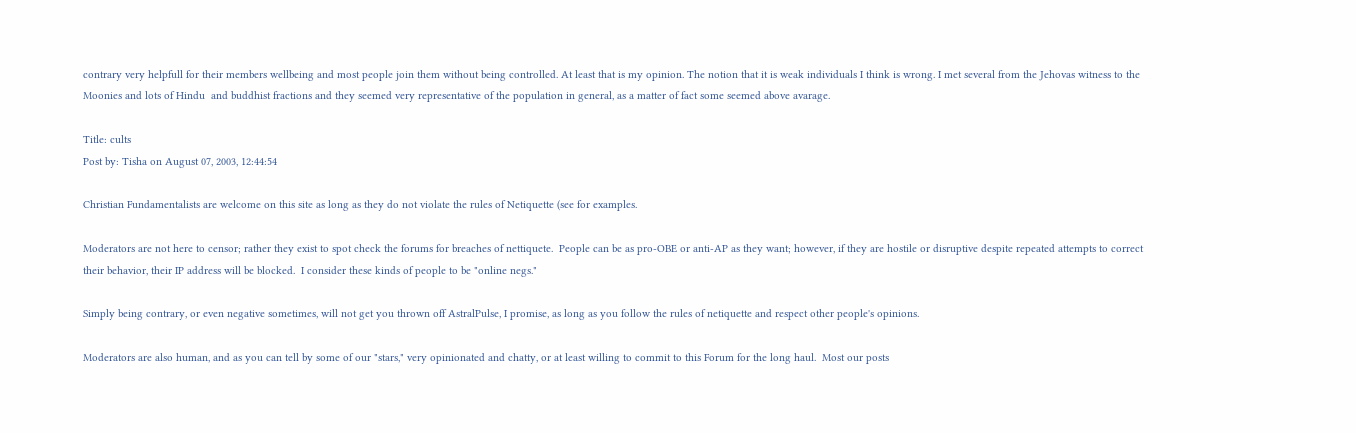contrary very helpfull for their members wellbeing and most people join them without being controlled. At least that is my opinion. The notion that it is weak individuals I think is wrong. I met several from the Jehovas witness to the Moonies and lots of Hindu  and buddhist fractions and they seemed very representative of the population in general, as a matter of fact some seemed above avarage.

Title: cults
Post by: Tisha on August 07, 2003, 12:44:54

Christian Fundamentalists are welcome on this site as long as they do not violate the rules of Netiquette (see for examples.

Moderators are not here to censor; rather they exist to spot check the forums for breaches of nettiquete.  People can be as pro-OBE or anti-AP as they want; however, if they are hostile or disruptive despite repeated attempts to correct their behavior, their IP address will be blocked.  I consider these kinds of people to be "online negs."

Simply being contrary, or even negative sometimes, will not get you thrown off AstralPulse, I promise, as long as you follow the rules of netiquette and respect other people's opinions.

Moderators are also human, and as you can tell by some of our "stars," very opinionated and chatty, or at least willing to commit to this Forum for the long haul.  Most our posts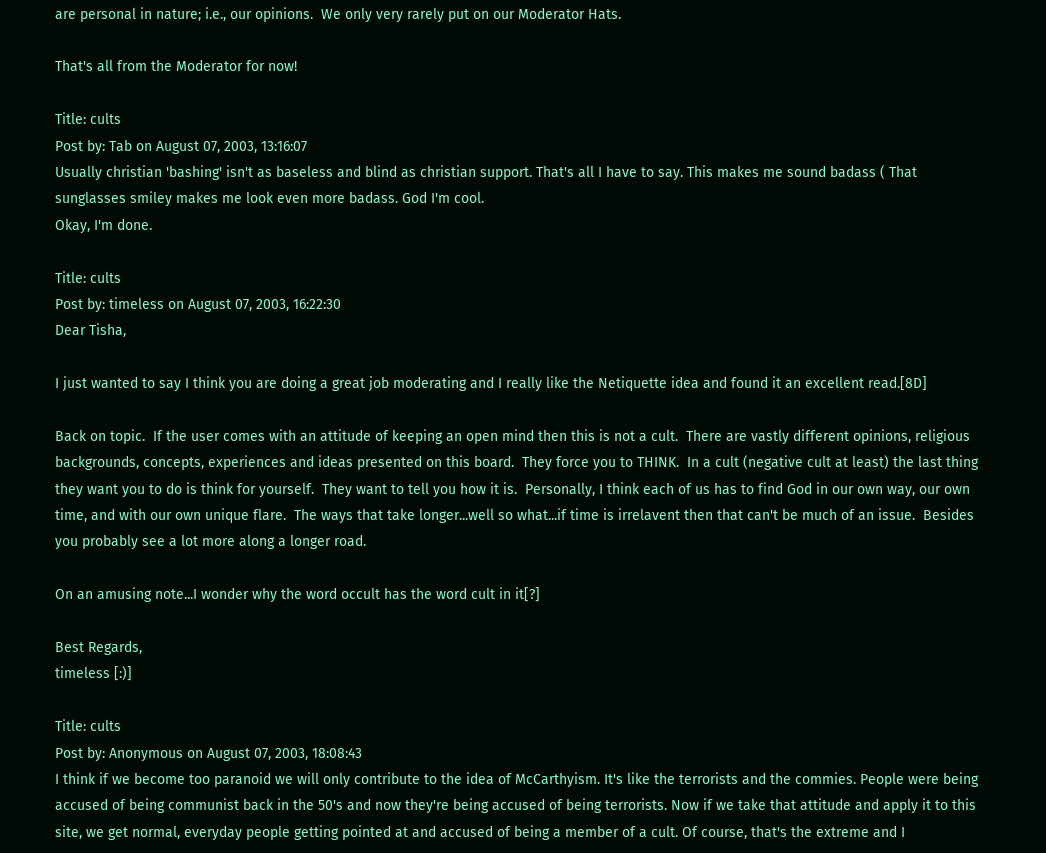are personal in nature; i.e., our opinions.  We only very rarely put on our Moderator Hats.

That's all from the Moderator for now!

Title: cults
Post by: Tab on August 07, 2003, 13:16:07
Usually christian 'bashing' isn't as baseless and blind as christian support. That's all I have to say. This makes me sound badass ( That sunglasses smiley makes me look even more badass. God I'm cool.
Okay, I'm done.

Title: cults
Post by: timeless on August 07, 2003, 16:22:30
Dear Tisha,

I just wanted to say I think you are doing a great job moderating and I really like the Netiquette idea and found it an excellent read.[8D]

Back on topic.  If the user comes with an attitude of keeping an open mind then this is not a cult.  There are vastly different opinions, religious backgrounds, concepts, experiences and ideas presented on this board.  They force you to THINK.  In a cult (negative cult at least) the last thing they want you to do is think for yourself.  They want to tell you how it is.  Personally, I think each of us has to find God in our own way, our own time, and with our own unique flare.  The ways that take longer...well so what...if time is irrelavent then that can't be much of an issue.  Besides you probably see a lot more along a longer road.

On an amusing note...I wonder why the word occult has the word cult in it[?]

Best Regards,
timeless [:)]

Title: cults
Post by: Anonymous on August 07, 2003, 18:08:43
I think if we become too paranoid we will only contribute to the idea of McCarthyism. It's like the terrorists and the commies. People were being accused of being communist back in the 50's and now they're being accused of being terrorists. Now if we take that attitude and apply it to this site, we get normal, everyday people getting pointed at and accused of being a member of a cult. Of course, that's the extreme and I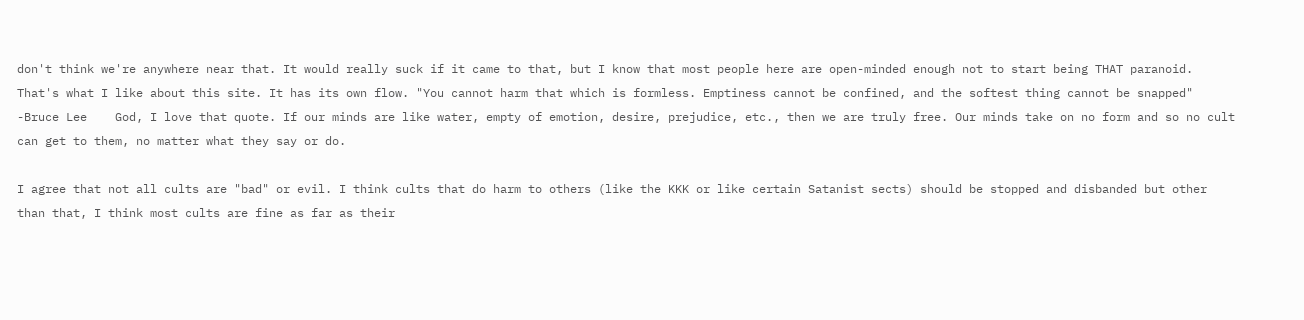don't think we're anywhere near that. It would really suck if it came to that, but I know that most people here are open-minded enough not to start being THAT paranoid. That's what I like about this site. It has its own flow. "You cannot harm that which is formless. Emptiness cannot be confined, and the softest thing cannot be snapped" -Bruce Lee    God, I love that quote. If our minds are like water, empty of emotion, desire, prejudice, etc., then we are truly free. Our minds take on no form and so no cult can get to them, no matter what they say or do.

I agree that not all cults are "bad" or evil. I think cults that do harm to others (like the KKK or like certain Satanist sects) should be stopped and disbanded but other than that, I think most cults are fine as far as their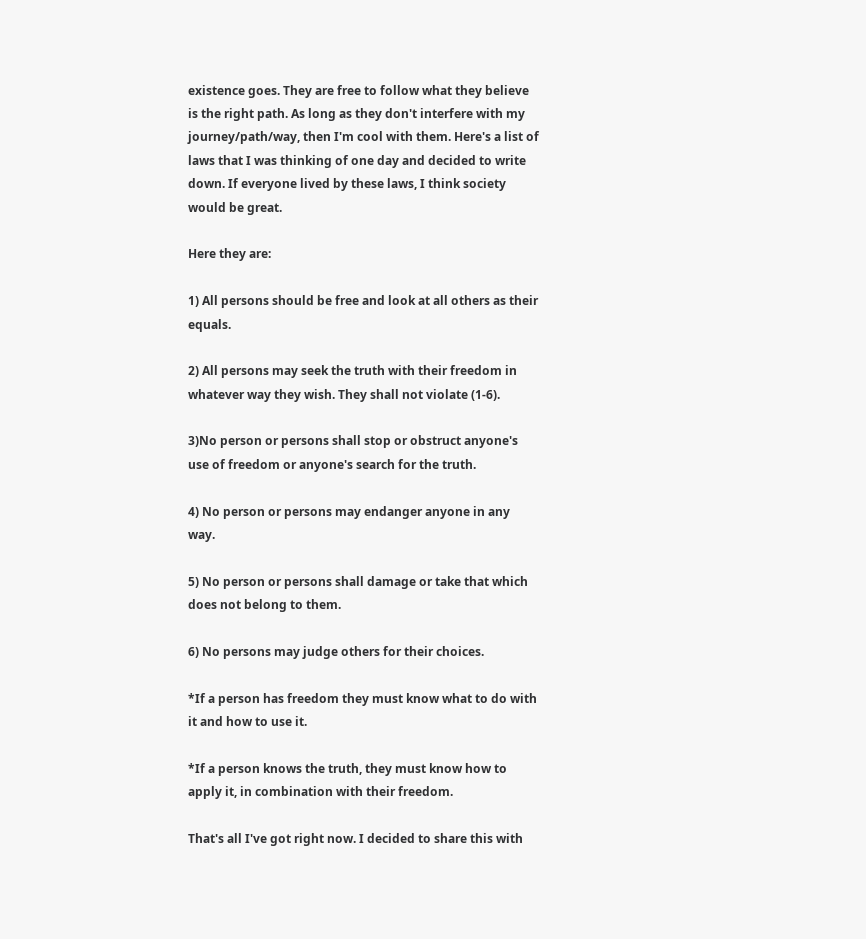existence goes. They are free to follow what they believe is the right path. As long as they don't interfere with my journey/path/way, then I'm cool with them. Here's a list of laws that I was thinking of one day and decided to write down. If everyone lived by these laws, I think society would be great.

Here they are:

1) All persons should be free and look at all others as their equals.

2) All persons may seek the truth with their freedom in whatever way they wish. They shall not violate (1-6).

3)No person or persons shall stop or obstruct anyone's use of freedom or anyone's search for the truth.

4) No person or persons may endanger anyone in any way.

5) No person or persons shall damage or take that which does not belong to them.

6) No persons may judge others for their choices.

*If a person has freedom they must know what to do with it and how to use it.

*If a person knows the truth, they must know how to apply it, in combination with their freedom.

That's all I've got right now. I decided to share this with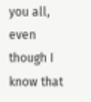you all, even though I know that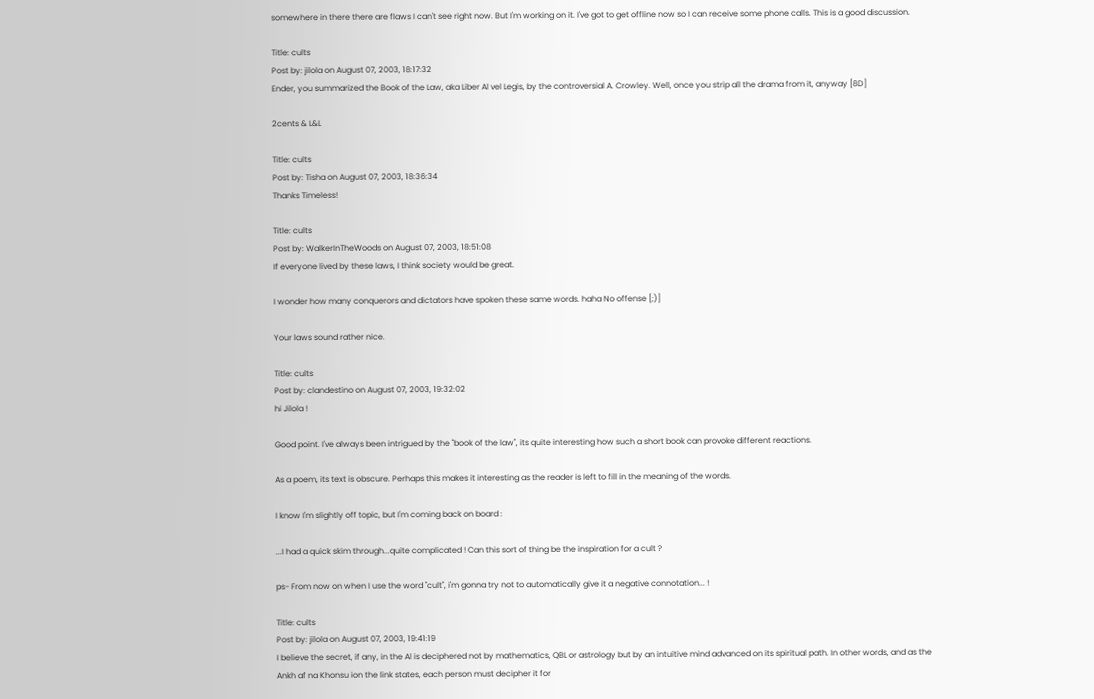somewhere in there there are flaws I can't see right now. But I'm working on it. I've got to get offline now so I can receive some phone calls. This is a good discussion.

Title: cults
Post by: jilola on August 07, 2003, 18:17:32
Ender, you summarized the Book of the Law, aka Liber Al vel Legis, by the controversial A. Crowley. Well, once you strip all the drama from it, anyway [8D]

2cents & L&L

Title: cults
Post by: Tisha on August 07, 2003, 18:36:34
Thanks Timeless!

Title: cults
Post by: WalkerInTheWoods on August 07, 2003, 18:51:08
If everyone lived by these laws, I think society would be great.

I wonder how many conquerors and dictators have spoken these same words. haha No offense [;)]

Your laws sound rather nice.

Title: cults
Post by: clandestino on August 07, 2003, 19:32:02
hi Jilola !

Good point. I've always been intrigued by the "book of the law", its quite interesting how such a short book can provoke different reactions.

As a poem, its text is obscure. Perhaps this makes it interesting as the reader is left to fill in the meaning of the words.

I know I'm slightly off topic, but I'm coming back on board :

...I had a quick skim through...quite complicated ! Can this sort of thing be the inspiration for a cult ?

ps- From now on when I use the word "cult", i'm gonna try not to automatically give it a negative connotation... !

Title: cults
Post by: jilola on August 07, 2003, 19:41:19
I believe the secret, if any, in the Al is deciphered not by mathematics, QBL or astrology but by an intuitive mind advanced on its spiritual path. In other words, and as the Ankh af na Khonsu ion the link states, each person must decipher it for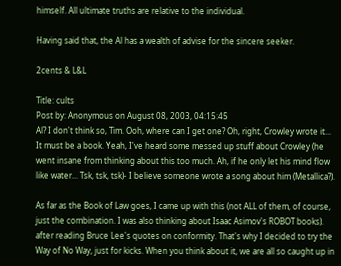himself. All ultimate truths are relative to the individual.

Having said that, the Al has a wealth of advise for the sincere seeker.

2cents & L&L

Title: cults
Post by: Anonymous on August 08, 2003, 04:15:45
Al? I don't think so, Tim. Ooh, where can I get one? Oh, right, Crowley wrote it... It must be a book. Yeah, I've heard some messed up stuff about Crowley (he went insane from thinking about this too much. Ah, if he only let his mind flow like water... Tsk, tsk, tsk)- I believe someone wrote a song about him (Metallica?).

As far as the Book of Law goes, I came up with this (not ALL of them, of course, just the combination. I was also thinking about Isaac Asimov's ROBOT books). after reading Bruce Lee's quotes on conformity. That's why I decided to try the Way of No Way, just for kicks. When you think about it, we are all so caught up in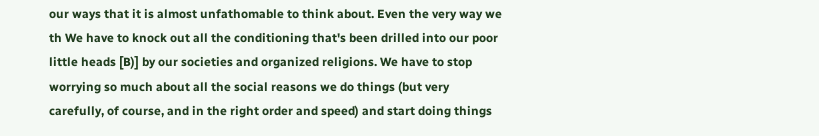our ways that it is almost unfathomable to think about. Even the very way we th We have to knock out all the conditioning that's been drilled into our poor little heads [B)] by our societies and organized religions. We have to stop worrying so much about all the social reasons we do things (but very carefully, of course, and in the right order and speed) and start doing things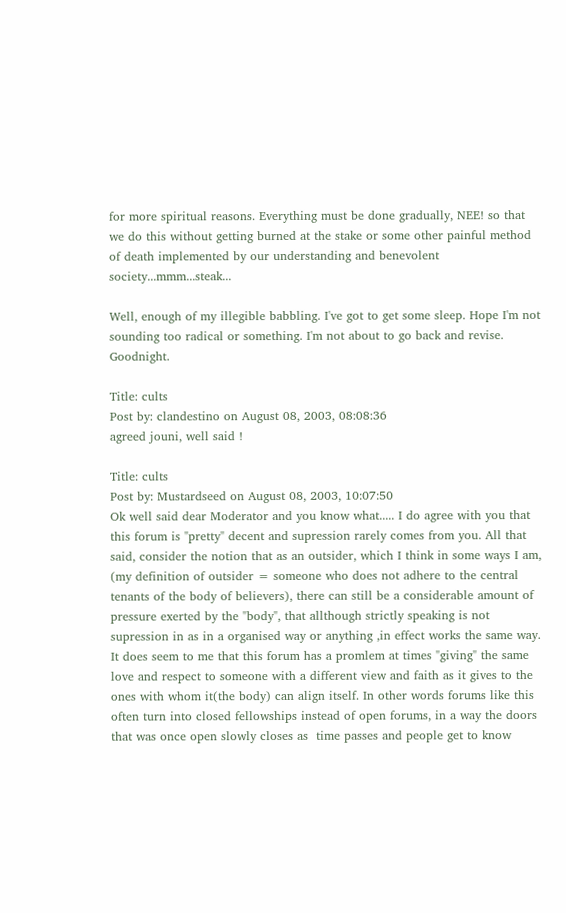for more spiritual reasons. Everything must be done gradually, NEE! so that we do this without getting burned at the stake or some other painful method of death implemented by our understanding and benevolent society...mmm...steak...

Well, enough of my illegible babbling. I've got to get some sleep. Hope I'm not sounding too radical or something. I'm not about to go back and revise. Goodnight.

Title: cults
Post by: clandestino on August 08, 2003, 08:08:36
agreed jouni, well said !

Title: cults
Post by: Mustardseed on August 08, 2003, 10:07:50
Ok well said dear Moderator and you know what..... I do agree with you that this forum is "pretty" decent and supression rarely comes from you. All that said, consider the notion that as an outsider, which I think in some ways I am, (my definition of outsider = someone who does not adhere to the central tenants of the body of believers), there can still be a considerable amount of pressure exerted by the "body", that allthough strictly speaking is not supression in as in a organised way or anything ,in effect works the same way. It does seem to me that this forum has a promlem at times "giving" the same love and respect to someone with a different view and faith as it gives to the ones with whom it(the body) can align itself. In other words forums like this often turn into closed fellowships instead of open forums, in a way the doors that was once open slowly closes as  time passes and people get to know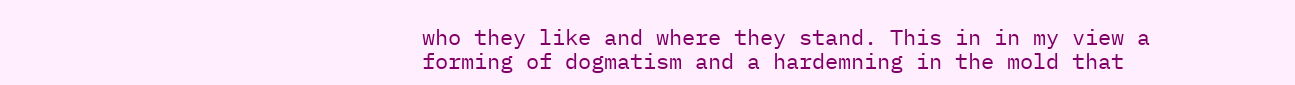who they like and where they stand. This in in my view a forming of dogmatism and a hardemning in the mold that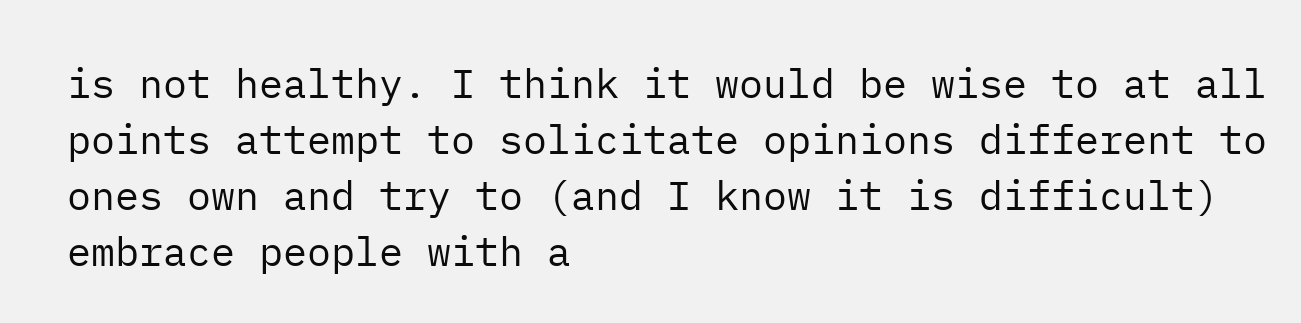is not healthy. I think it would be wise to at all points attempt to solicitate opinions different to ones own and try to (and I know it is difficult) embrace people with a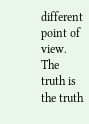different point of view. The truth is the truth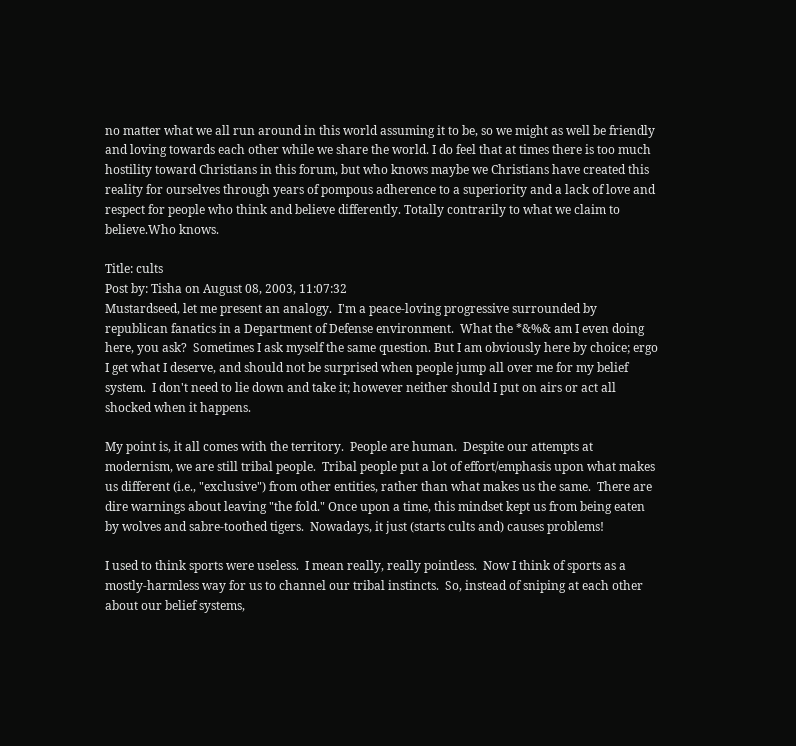no matter what we all run around in this world assuming it to be, so we might as well be friendly and loving towards each other while we share the world. I do feel that at times there is too much hostility toward Christians in this forum, but who knows maybe we Christians have created this reality for ourselves through years of pompous adherence to a superiority and a lack of love and respect for people who think and believe differently. Totally contrarily to what we claim to believe.Who knows.

Title: cults
Post by: Tisha on August 08, 2003, 11:07:32
Mustardseed, let me present an analogy.  I'm a peace-loving progressive surrounded by republican fanatics in a Department of Defense environment.  What the *&%& am I even doing here, you ask?  Sometimes I ask myself the same question. But I am obviously here by choice; ergo I get what I deserve, and should not be surprised when people jump all over me for my belief system.  I don't need to lie down and take it; however neither should I put on airs or act all shocked when it happens.

My point is, it all comes with the territory.  People are human.  Despite our attempts at modernism, we are still tribal people.  Tribal people put a lot of effort/emphasis upon what makes us different (i.e., "exclusive") from other entities, rather than what makes us the same.  There are dire warnings about leaving "the fold." Once upon a time, this mindset kept us from being eaten by wolves and sabre-toothed tigers.  Nowadays, it just (starts cults and) causes problems!

I used to think sports were useless.  I mean really, really pointless.  Now I think of sports as a mostly-harmless way for us to channel our tribal instincts.  So, instead of sniping at each other about our belief systems,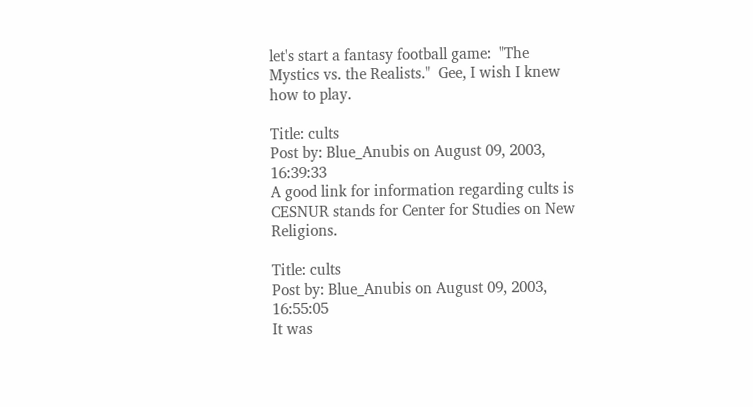let's start a fantasy football game:  "The Mystics vs. the Realists."  Gee, I wish I knew how to play.

Title: cults
Post by: Blue_Anubis on August 09, 2003, 16:39:33
A good link for information regarding cults is
CESNUR stands for Center for Studies on New Religions.

Title: cults
Post by: Blue_Anubis on August 09, 2003, 16:55:05
It was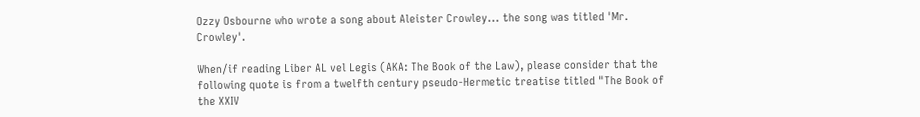Ozzy Osbourne who wrote a song about Aleister Crowley... the song was titled 'Mr. Crowley'.

When/if reading Liber AL vel Legis (AKA: The Book of the Law), please consider that the following quote is from a twelfth century pseudo-Hermetic treatise titled "The Book of the XXIV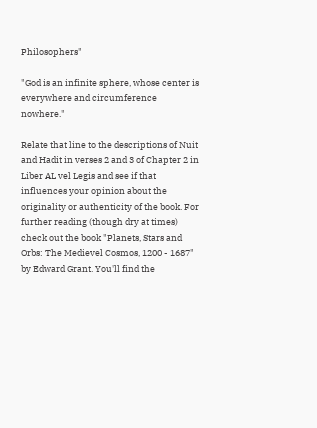Philosophers"

"God is an infinite sphere, whose center is everywhere and circumference nowhere."

Relate that line to the descriptions of Nuit and Hadit in verses 2 and 3 of Chapter 2 in Liber AL vel Legis and see if that influences your opinion about the originality or authenticity of the book. For further reading (though dry at times) check out the book "Planets, Stars and Orbs: The Medievel Cosmos, 1200 - 1687" by Edward Grant. You'll find the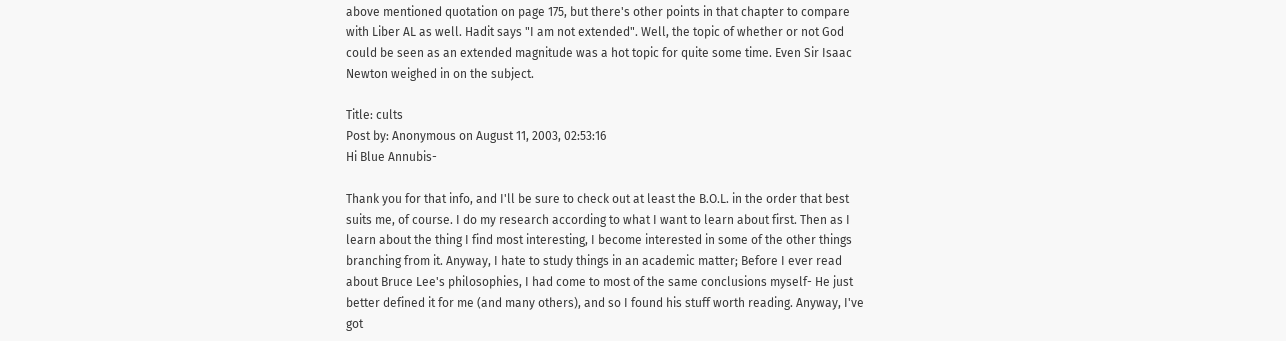above mentioned quotation on page 175, but there's other points in that chapter to compare with Liber AL as well. Hadit says "I am not extended". Well, the topic of whether or not God could be seen as an extended magnitude was a hot topic for quite some time. Even Sir Isaac Newton weighed in on the subject.

Title: cults
Post by: Anonymous on August 11, 2003, 02:53:16
Hi Blue Annubis-

Thank you for that info, and I'll be sure to check out at least the B.O.L. in the order that best suits me, of course. I do my research according to what I want to learn about first. Then as I learn about the thing I find most interesting, I become interested in some of the other things branching from it. Anyway, I hate to study things in an academic matter; Before I ever read about Bruce Lee's philosophies, I had come to most of the same conclusions myself- He just better defined it for me (and many others), and so I found his stuff worth reading. Anyway, I've got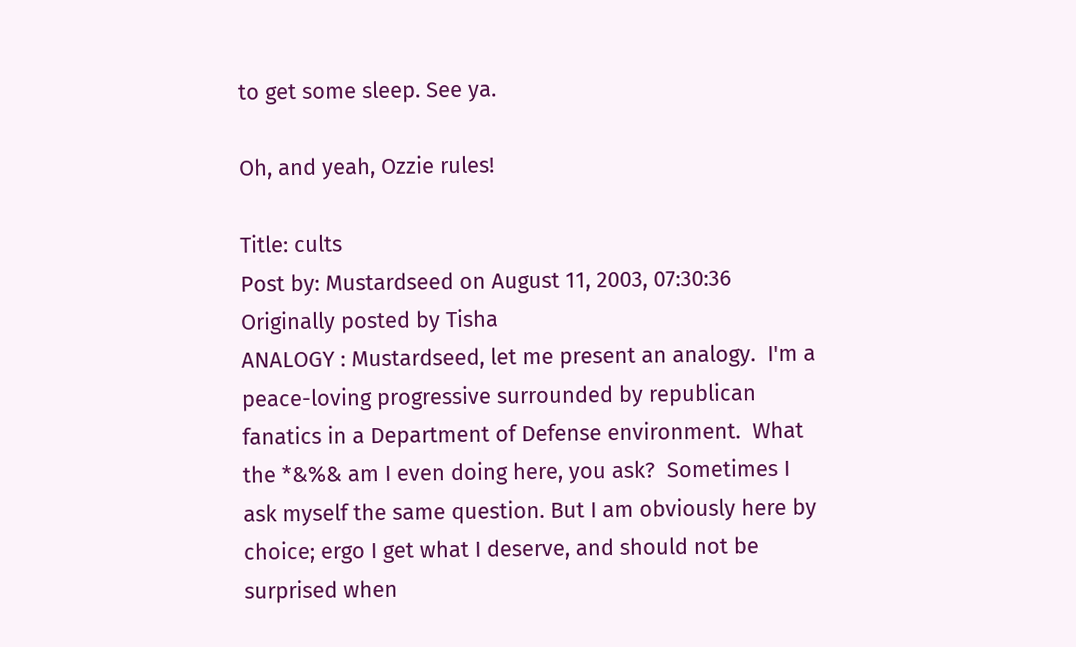to get some sleep. See ya.

Oh, and yeah, Ozzie rules!

Title: cults
Post by: Mustardseed on August 11, 2003, 07:30:36
Originally posted by Tisha
ANALOGY : Mustardseed, let me present an analogy.  I'm a peace-loving progressive surrounded by republican fanatics in a Department of Defense environment.  What the *&%& am I even doing here, you ask?  Sometimes I ask myself the same question. But I am obviously here by choice; ergo I get what I deserve, and should not be surprised when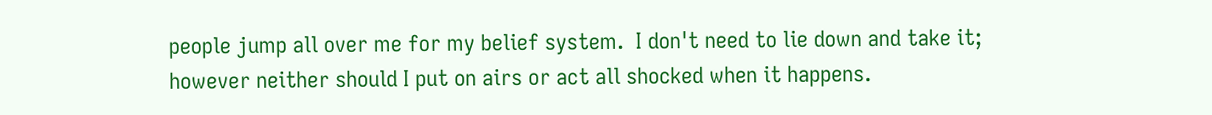people jump all over me for my belief system.  I don't need to lie down and take it; however neither should I put on airs or act all shocked when it happens.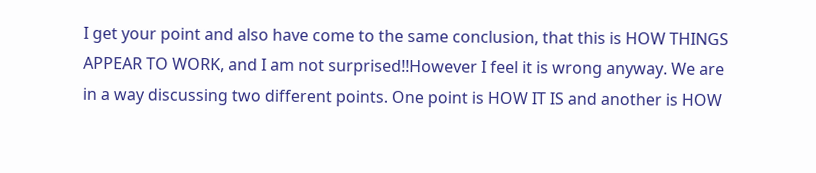I get your point and also have come to the same conclusion, that this is HOW THINGS APPEAR TO WORK, and I am not surprised!!However I feel it is wrong anyway. We are in a way discussing two different points. One point is HOW IT IS and another is HOW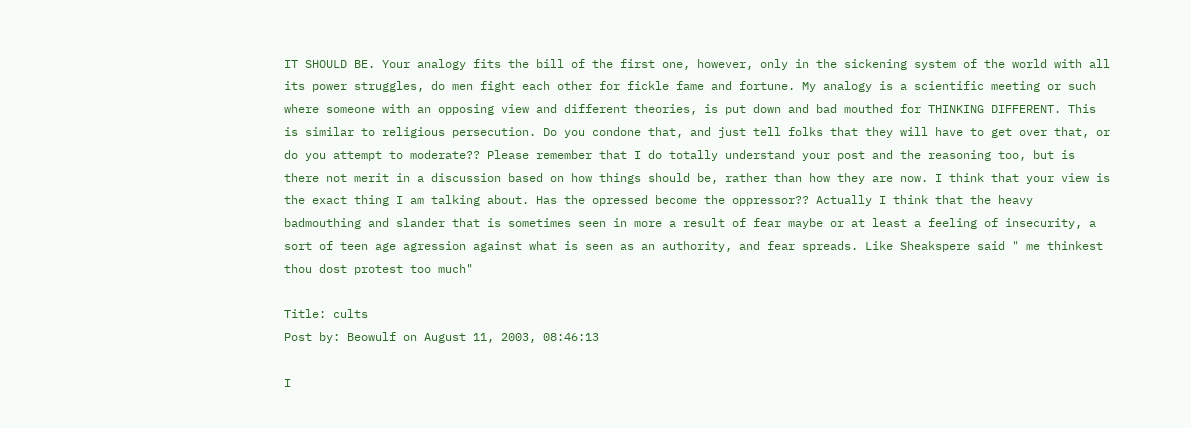IT SHOULD BE. Your analogy fits the bill of the first one, however, only in the sickening system of the world with all its power struggles, do men fight each other for fickle fame and fortune. My analogy is a scientific meeting or such where someone with an opposing view and different theories, is put down and bad mouthed for THINKING DIFFERENT. This is similar to religious persecution. Do you condone that, and just tell folks that they will have to get over that, or do you attempt to moderate?? Please remember that I do totally understand your post and the reasoning too, but is there not merit in a discussion based on how things should be, rather than how they are now. I think that your view is the exact thing I am talking about. Has the opressed become the oppressor?? Actually I think that the heavy badmouthing and slander that is sometimes seen in more a result of fear maybe or at least a feeling of insecurity, a sort of teen age agression against what is seen as an authority, and fear spreads. Like Sheakspere said " me thinkest thou dost protest too much"

Title: cults
Post by: Beowulf on August 11, 2003, 08:46:13

I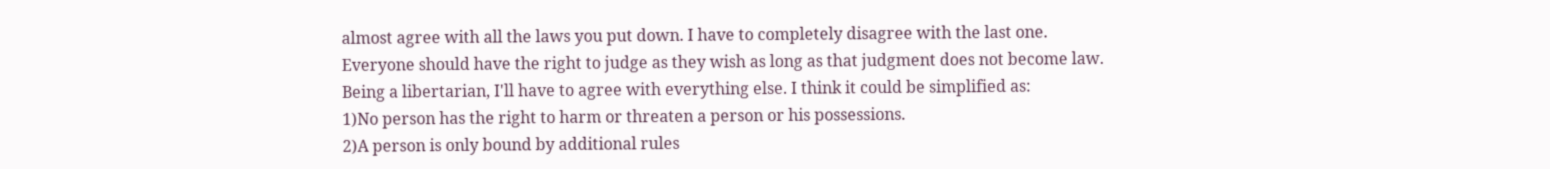almost agree with all the laws you put down. I have to completely disagree with the last one. Everyone should have the right to judge as they wish as long as that judgment does not become law. Being a libertarian, I'll have to agree with everything else. I think it could be simplified as:
1)No person has the right to harm or threaten a person or his possessions.
2)A person is only bound by additional rules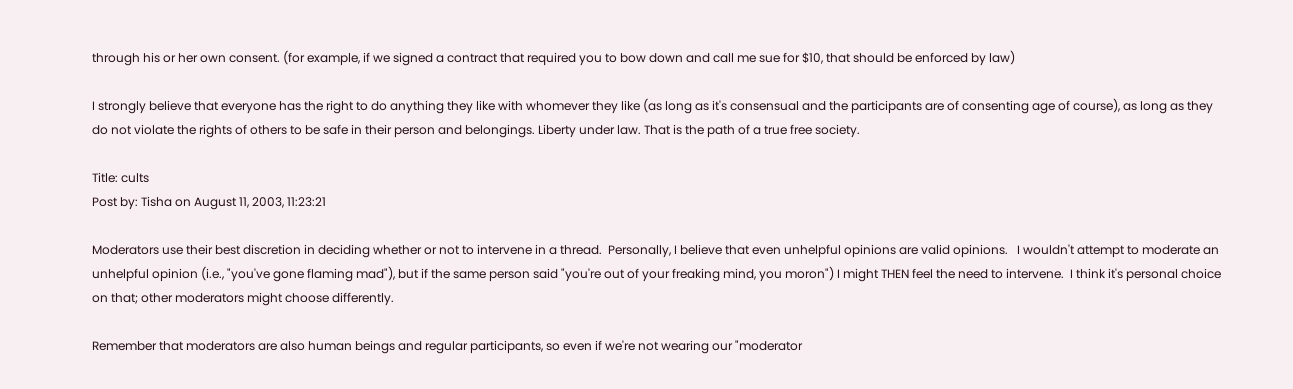through his or her own consent. (for example, if we signed a contract that required you to bow down and call me sue for $10, that should be enforced by law)

I strongly believe that everyone has the right to do anything they like with whomever they like (as long as it's consensual and the participants are of consenting age of course), as long as they do not violate the rights of others to be safe in their person and belongings. Liberty under law. That is the path of a true free society.

Title: cults
Post by: Tisha on August 11, 2003, 11:23:21

Moderators use their best discretion in deciding whether or not to intervene in a thread.  Personally, I believe that even unhelpful opinions are valid opinions.   I wouldn't attempt to moderate an unhelpful opinion (i.e., "you've gone flaming mad"), but if the same person said "you're out of your freaking mind, you moron") I might THEN feel the need to intervene.  I think it's personal choice on that; other moderators might choose differently.

Remember that moderators are also human beings and regular participants, so even if we're not wearing our "moderator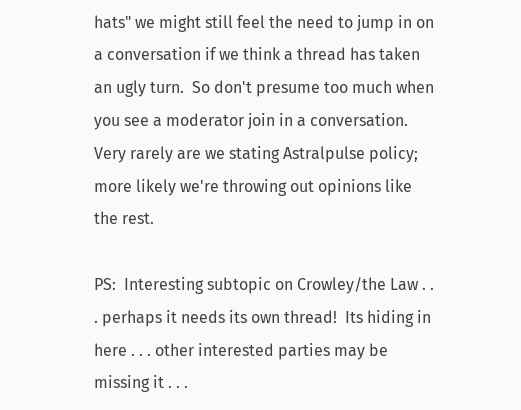hats" we might still feel the need to jump in on a conversation if we think a thread has taken an ugly turn.  So don't presume too much when you see a moderator join in a conversation.  Very rarely are we stating Astralpulse policy; more likely we're throwing out opinions like the rest.

PS:  Interesting subtopic on Crowley/the Law . . . perhaps it needs its own thread!  Its hiding in here . . . other interested parties may be missing it . . .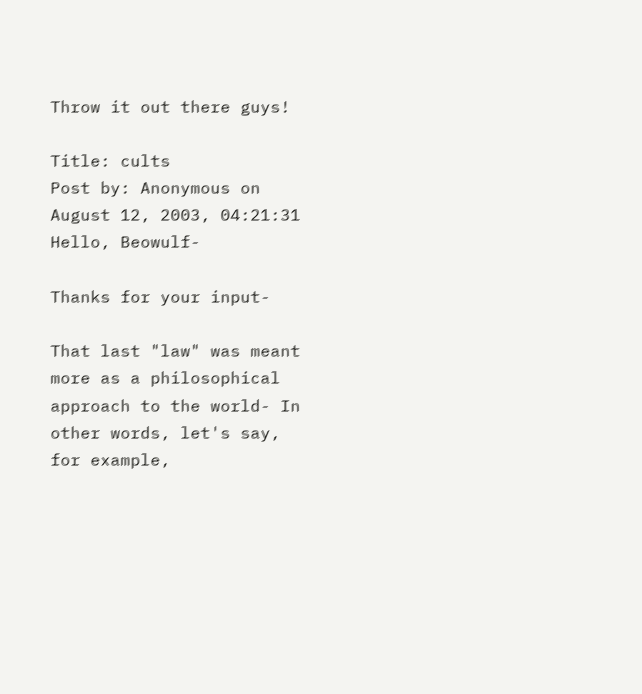Throw it out there guys!

Title: cults
Post by: Anonymous on August 12, 2003, 04:21:31
Hello, Beowulf-

Thanks for your input-

That last "law" was meant more as a philosophical approach to the world- In other words, let's say, for example,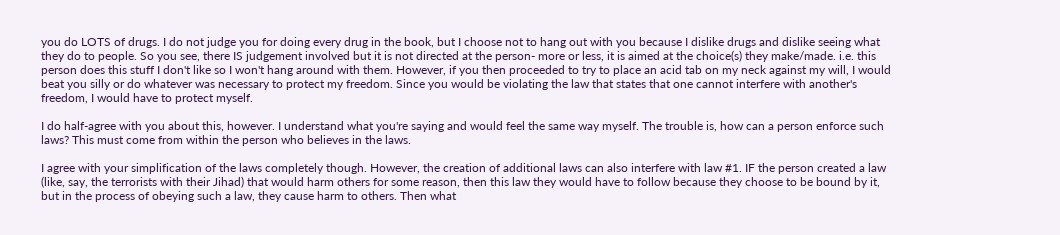you do LOTS of drugs. I do not judge you for doing every drug in the book, but I choose not to hang out with you because I dislike drugs and dislike seeing what they do to people. So you see, there IS judgement involved but it is not directed at the person- more or less, it is aimed at the choice(s) they make/made. i.e. this person does this stuff I don't like so I won't hang around with them. However, if you then proceeded to try to place an acid tab on my neck against my will, I would beat you silly or do whatever was necessary to protect my freedom. Since you would be violating the law that states that one cannot interfere with another's freedom, I would have to protect myself.

I do half-agree with you about this, however. I understand what you're saying and would feel the same way myself. The trouble is, how can a person enforce such laws? This must come from within the person who believes in the laws.

I agree with your simplification of the laws completely though. However, the creation of additional laws can also interfere with law #1. IF the person created a law (like, say, the terrorists with their Jihad) that would harm others for some reason, then this law they would have to follow because they choose to be bound by it, but in the process of obeying such a law, they cause harm to others. Then what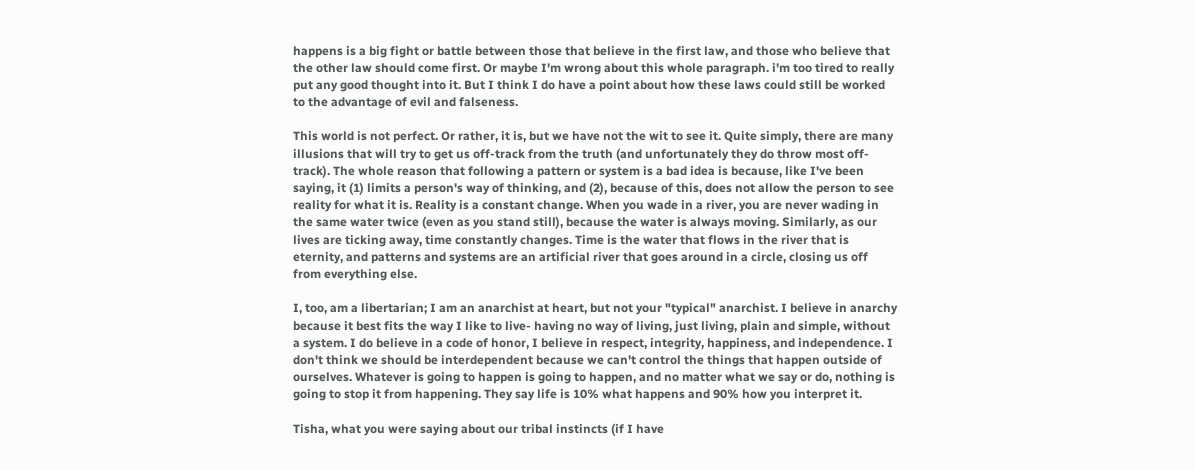happens is a big fight or battle between those that believe in the first law, and those who believe that the other law should come first. Or maybe I'm wrong about this whole paragraph. i'm too tired to really put any good thought into it. But I think I do have a point about how these laws could still be worked to the advantage of evil and falseness.

This world is not perfect. Or rather, it is, but we have not the wit to see it. Quite simply, there are many illusions that will try to get us off-track from the truth (and unfortunately they do throw most off-track). The whole reason that following a pattern or system is a bad idea is because, like I've been saying, it (1) limits a person's way of thinking, and (2), because of this, does not allow the person to see reality for what it is. Reality is a constant change. When you wade in a river, you are never wading in the same water twice (even as you stand still), because the water is always moving. Similarly, as our lives are ticking away, time constantly changes. Time is the water that flows in the river that is eternity, and patterns and systems are an artificial river that goes around in a circle, closing us off from everything else.

I, too, am a libertarian; I am an anarchist at heart, but not your "typical" anarchist. I believe in anarchy because it best fits the way I like to live- having no way of living, just living, plain and simple, without a system. I do believe in a code of honor, I believe in respect, integrity, happiness, and independence. I don't think we should be interdependent because we can't control the things that happen outside of ourselves. Whatever is going to happen is going to happen, and no matter what we say or do, nothing is going to stop it from happening. They say life is 10% what happens and 90% how you interpret it.

Tisha, what you were saying about our tribal instincts (if I have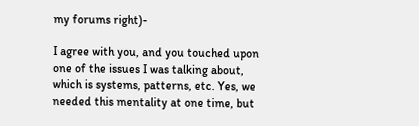my forums right)-

I agree with you, and you touched upon one of the issues I was talking about, which is systems, patterns, etc. Yes, we needed this mentality at one time, but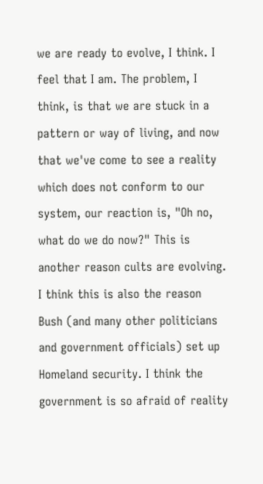we are ready to evolve, I think. I feel that I am. The problem, I think, is that we are stuck in a pattern or way of living, and now that we've come to see a reality which does not conform to our system, our reaction is, "Oh no, what do we do now?" This is another reason cults are evolving. I think this is also the reason Bush (and many other politicians and government officials) set up Homeland security. I think the government is so afraid of reality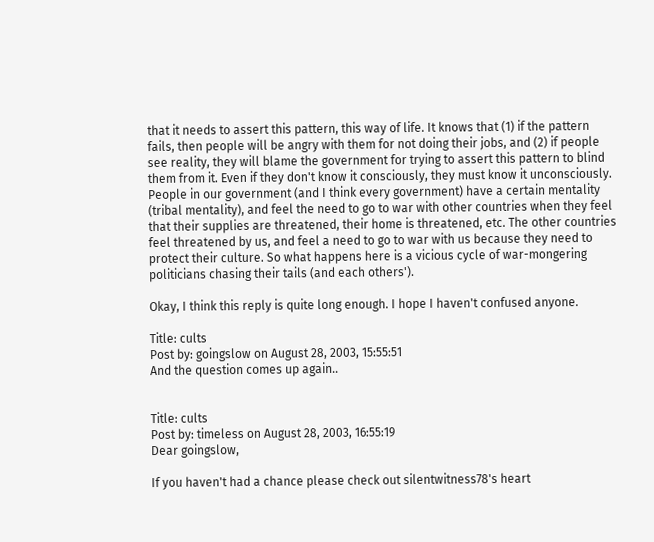that it needs to assert this pattern, this way of life. It knows that (1) if the pattern fails, then people will be angry with them for not doing their jobs, and (2) if people see reality, they will blame the government for trying to assert this pattern to blind them from it. Even if they don't know it consciously, they must know it unconsciously. People in our government (and I think every government) have a certain mentality (tribal mentality), and feel the need to go to war with other countries when they feel that their supplies are threatened, their home is threatened, etc. The other countries feel threatened by us, and feel a need to go to war with us because they need to protect their culture. So what happens here is a vicious cycle of war-mongering politicians chasing their tails (and each others').

Okay, I think this reply is quite long enough. I hope I haven't confused anyone.

Title: cults
Post by: goingslow on August 28, 2003, 15:55:51
And the question comes up again..


Title: cults
Post by: timeless on August 28, 2003, 16:55:19
Dear goingslow,

If you haven't had a chance please check out silentwitness78's heart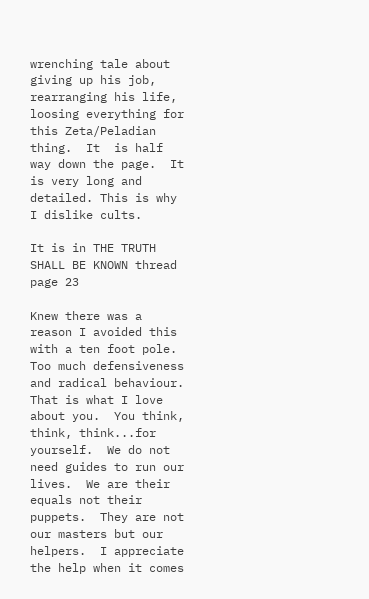wrenching tale about giving up his job, rearranging his life, loosing everything for this Zeta/Peladian thing.  It  is half way down the page.  It is very long and detailed. This is why I dislike cults.

It is in THE TRUTH SHALL BE KNOWN thread page 23

Knew there was a reason I avoided this with a ten foot pole.  Too much defensiveness and radical behaviour.  That is what I love about you.  You think, think, think...for yourself.  We do not need guides to run our lives.  We are their equals not their puppets.  They are not our masters but our helpers.  I appreciate the help when it comes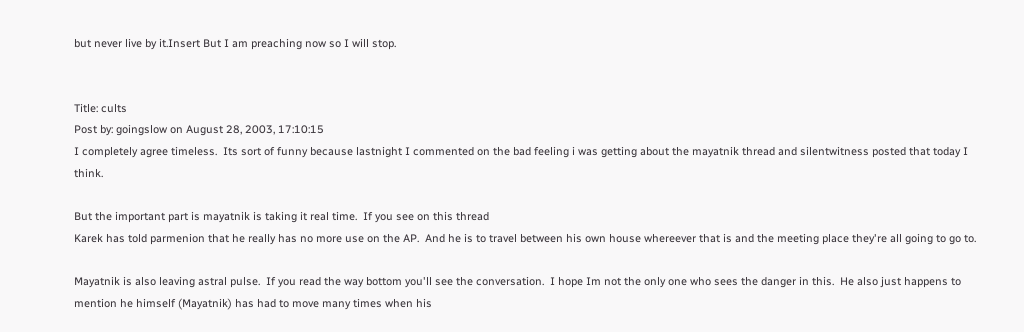but never live by it.Insert But I am preaching now so I will stop.


Title: cults
Post by: goingslow on August 28, 2003, 17:10:15
I completely agree timeless.  Its sort of funny because lastnight I commented on the bad feeling i was getting about the mayatnik thread and silentwitness posted that today I think.

But the important part is mayatnik is taking it real time.  If you see on this thread
Karek has told parmenion that he really has no more use on the AP.  And he is to travel between his own house whereever that is and the meeting place they're all going to go to.

Mayatnik is also leaving astral pulse.  If you read the way bottom you'll see the conversation.  I hope Im not the only one who sees the danger in this.  He also just happens to mention he himself (Mayatnik) has had to move many times when his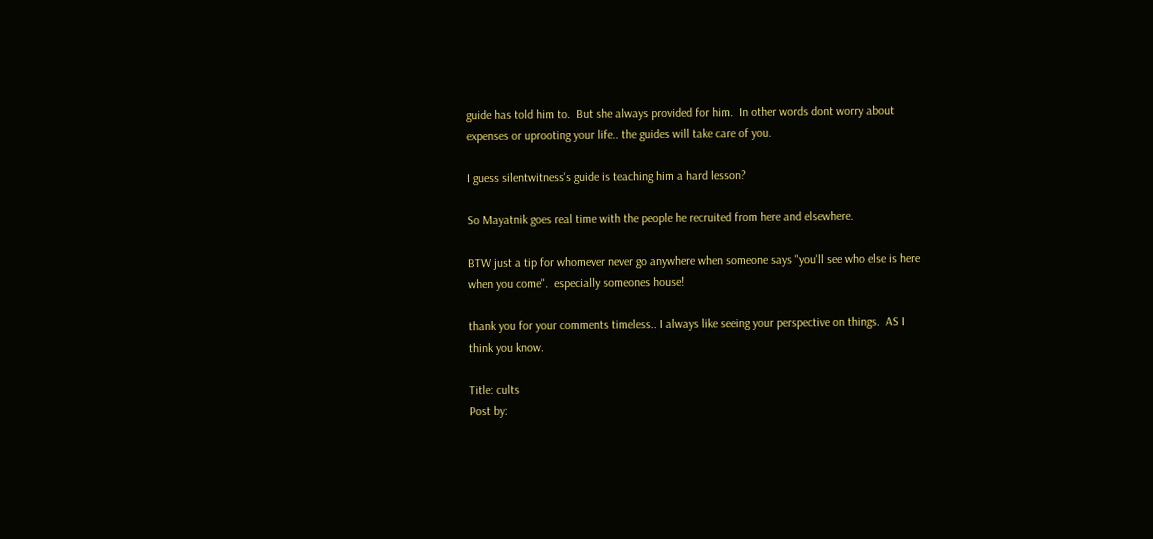guide has told him to.  But she always provided for him.  In other words dont worry about expenses or uprooting your life.. the guides will take care of you.

I guess silentwitness's guide is teaching him a hard lesson?

So Mayatnik goes real time with the people he recruited from here and elsewhere.

BTW just a tip for whomever never go anywhere when someone says "you'll see who else is here when you come".  especially someones house!

thank you for your comments timeless.. I always like seeing your perspective on things.  AS I think you know.

Title: cults
Post by: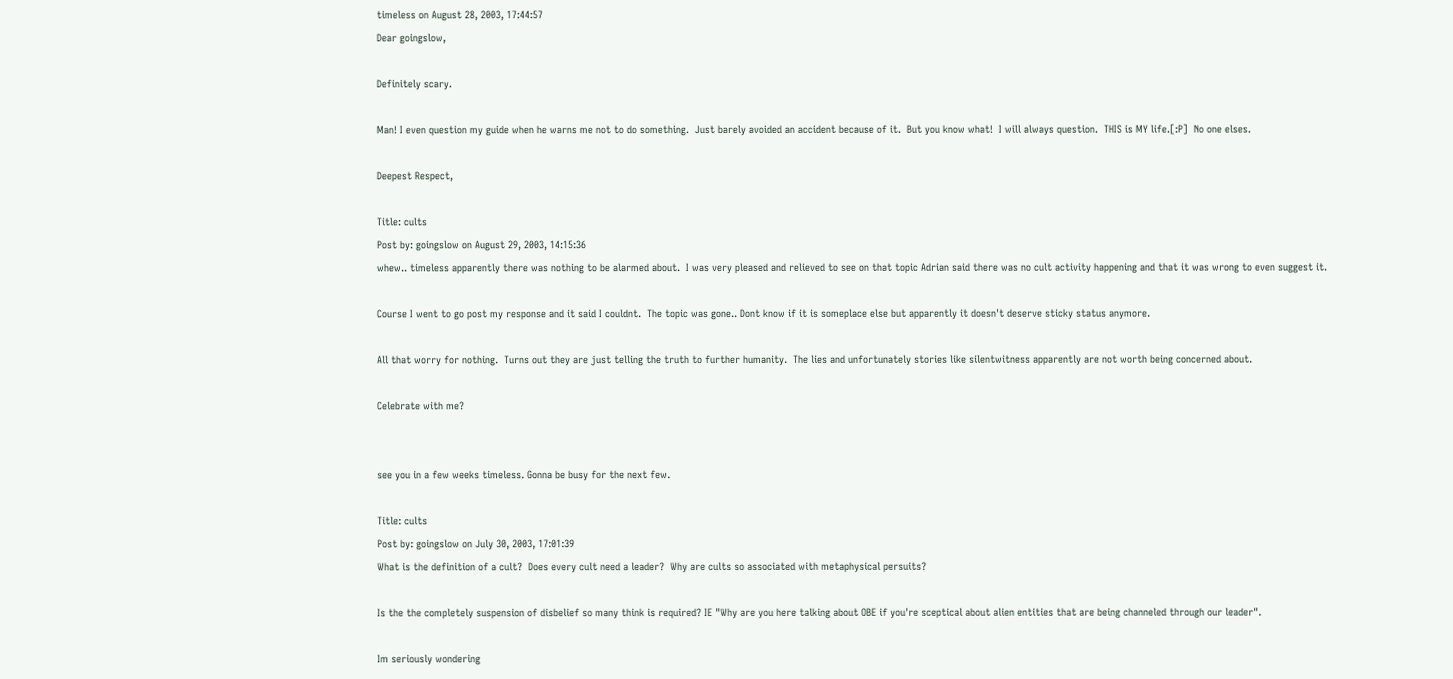timeless on August 28, 2003, 17:44:57
Dear goingslow,

Definitely scary.

Man! I even question my guide when he warns me not to do something.  Just barely avoided an accident because of it.  But you know what!  I will always question.  THIS is MY life.[:P]  No one elses.

Deepest Respect,

Title: cults
Post by: goingslow on August 29, 2003, 14:15:36
whew.. timeless apparently there was nothing to be alarmed about.  I was very pleased and relieved to see on that topic Adrian said there was no cult activity happening and that it was wrong to even suggest it.

Course I went to go post my response and it said I couldnt.  The topic was gone.. Dont know if it is someplace else but apparently it doesn't deserve sticky status anymore.

All that worry for nothing.  Turns out they are just telling the truth to further humanity.  The lies and unfortunately stories like silentwitness apparently are not worth being concerned about.

Celebrate with me?


see you in a few weeks timeless. Gonna be busy for the next few.

Title: cults
Post by: goingslow on July 30, 2003, 17:01:39
What is the definition of a cult?  Does every cult need a leader?  Why are cults so associated with metaphysical persuits?

Is the the completely suspension of disbelief so many think is required? IE "Why are you here talking about OBE if you're sceptical about alien entities that are being channeled through our leader".

Im seriously wondering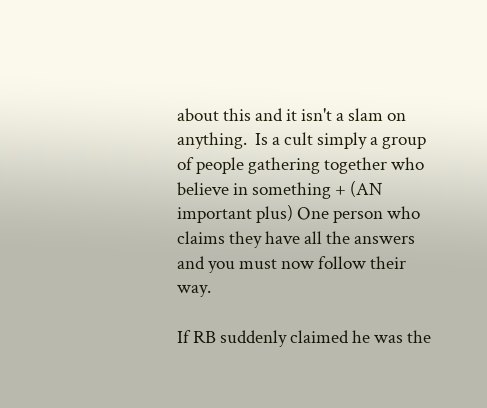about this and it isn't a slam on anything.  Is a cult simply a group of people gathering together who believe in something + (AN important plus) One person who claims they have all the answers and you must now follow their way.

If RB suddenly claimed he was the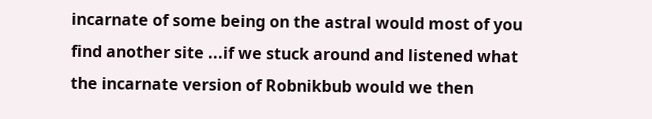incarnate of some being on the astral would most of you find another site ...if we stuck around and listened what the incarnate version of Robnikbub would we then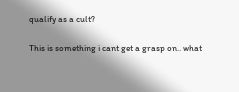qualify as a cult?

This is something i cant get a grasp on.. what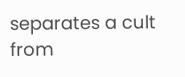separates a cult from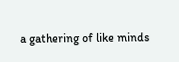a gathering of like minds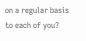on a regular basis to each of you?